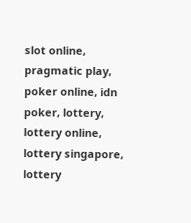slot online, pragmatic play, poker online, idn poker, lottery, lottery online, lottery singapore, lottery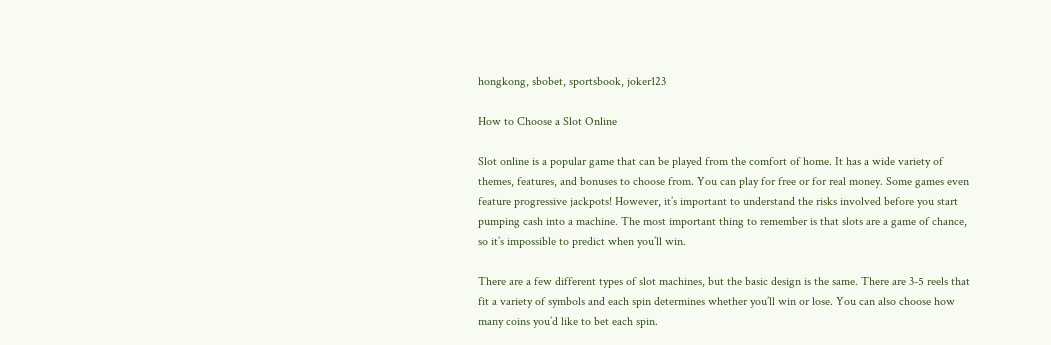hongkong, sbobet, sportsbook, joker123

How to Choose a Slot Online

Slot online is a popular game that can be played from the comfort of home. It has a wide variety of themes, features, and bonuses to choose from. You can play for free or for real money. Some games even feature progressive jackpots! However, it’s important to understand the risks involved before you start pumping cash into a machine. The most important thing to remember is that slots are a game of chance, so it’s impossible to predict when you’ll win.

There are a few different types of slot machines, but the basic design is the same. There are 3-5 reels that fit a variety of symbols and each spin determines whether you’ll win or lose. You can also choose how many coins you’d like to bet each spin.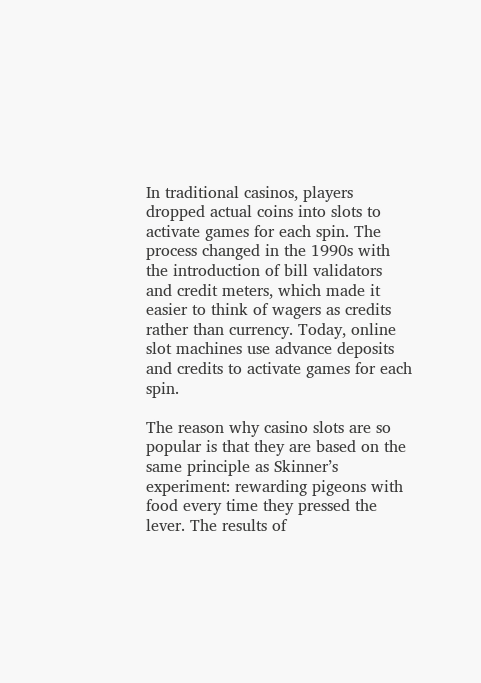In traditional casinos, players dropped actual coins into slots to activate games for each spin. The process changed in the 1990s with the introduction of bill validators and credit meters, which made it easier to think of wagers as credits rather than currency. Today, online slot machines use advance deposits and credits to activate games for each spin.

The reason why casino slots are so popular is that they are based on the same principle as Skinner’s experiment: rewarding pigeons with food every time they pressed the lever. The results of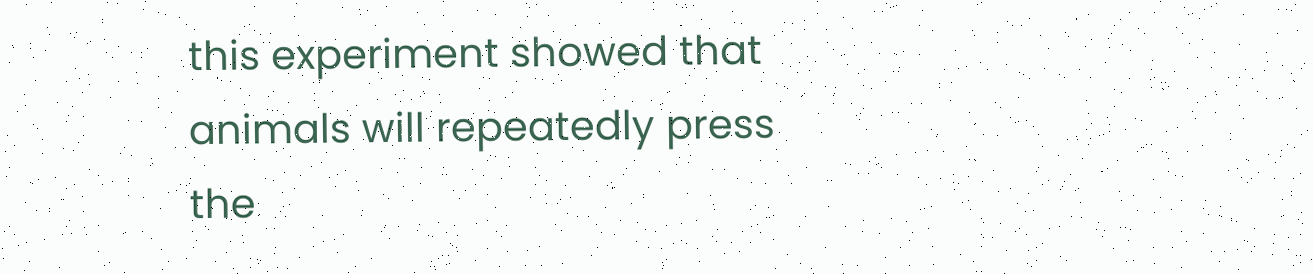this experiment showed that animals will repeatedly press the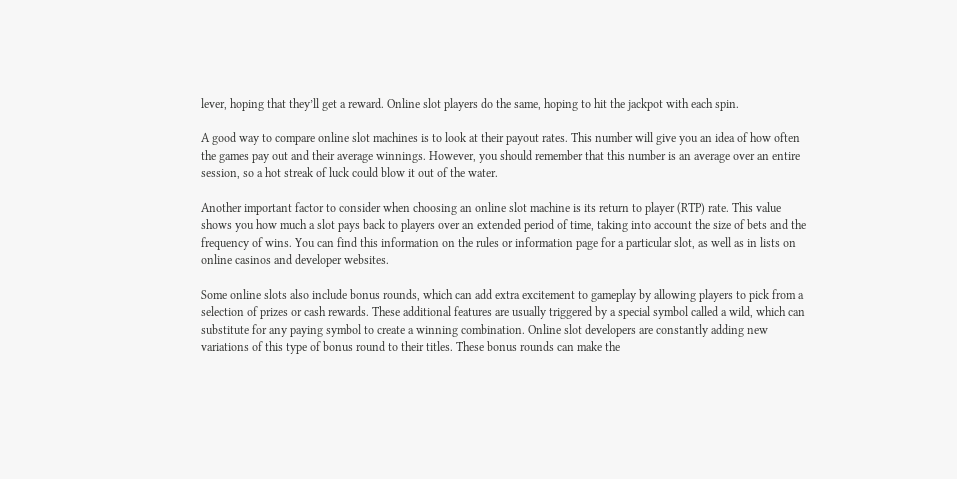lever, hoping that they’ll get a reward. Online slot players do the same, hoping to hit the jackpot with each spin.

A good way to compare online slot machines is to look at their payout rates. This number will give you an idea of how often the games pay out and their average winnings. However, you should remember that this number is an average over an entire session, so a hot streak of luck could blow it out of the water.

Another important factor to consider when choosing an online slot machine is its return to player (RTP) rate. This value shows you how much a slot pays back to players over an extended period of time, taking into account the size of bets and the frequency of wins. You can find this information on the rules or information page for a particular slot, as well as in lists on online casinos and developer websites.

Some online slots also include bonus rounds, which can add extra excitement to gameplay by allowing players to pick from a selection of prizes or cash rewards. These additional features are usually triggered by a special symbol called a wild, which can substitute for any paying symbol to create a winning combination. Online slot developers are constantly adding new variations of this type of bonus round to their titles. These bonus rounds can make the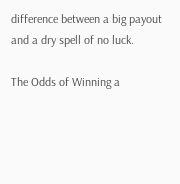difference between a big payout and a dry spell of no luck.

The Odds of Winning a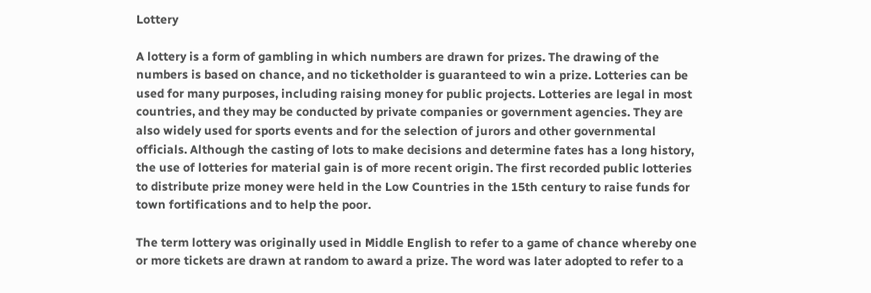Lottery

A lottery is a form of gambling in which numbers are drawn for prizes. The drawing of the numbers is based on chance, and no ticketholder is guaranteed to win a prize. Lotteries can be used for many purposes, including raising money for public projects. Lotteries are legal in most countries, and they may be conducted by private companies or government agencies. They are also widely used for sports events and for the selection of jurors and other governmental officials. Although the casting of lots to make decisions and determine fates has a long history, the use of lotteries for material gain is of more recent origin. The first recorded public lotteries to distribute prize money were held in the Low Countries in the 15th century to raise funds for town fortifications and to help the poor.

The term lottery was originally used in Middle English to refer to a game of chance whereby one or more tickets are drawn at random to award a prize. The word was later adopted to refer to a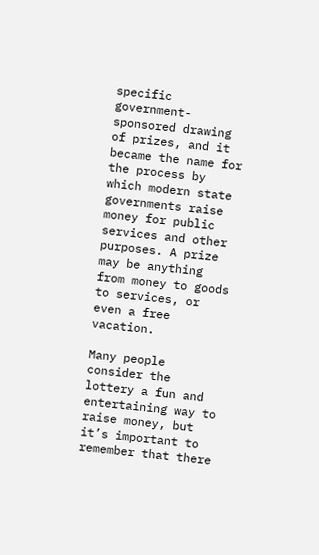specific government-sponsored drawing of prizes, and it became the name for the process by which modern state governments raise money for public services and other purposes. A prize may be anything from money to goods to services, or even a free vacation.

Many people consider the lottery a fun and entertaining way to raise money, but it’s important to remember that there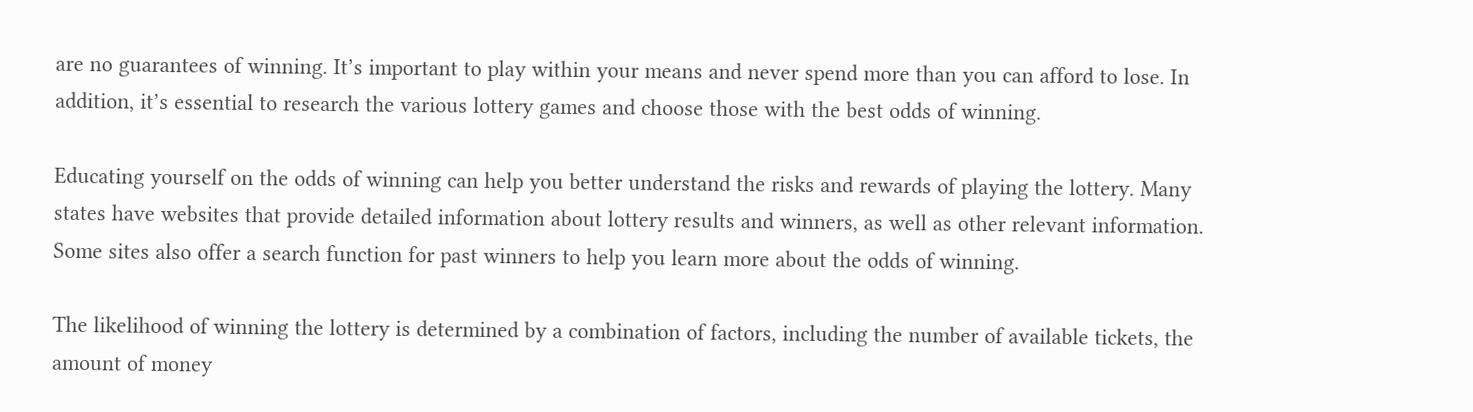are no guarantees of winning. It’s important to play within your means and never spend more than you can afford to lose. In addition, it’s essential to research the various lottery games and choose those with the best odds of winning.

Educating yourself on the odds of winning can help you better understand the risks and rewards of playing the lottery. Many states have websites that provide detailed information about lottery results and winners, as well as other relevant information. Some sites also offer a search function for past winners to help you learn more about the odds of winning.

The likelihood of winning the lottery is determined by a combination of factors, including the number of available tickets, the amount of money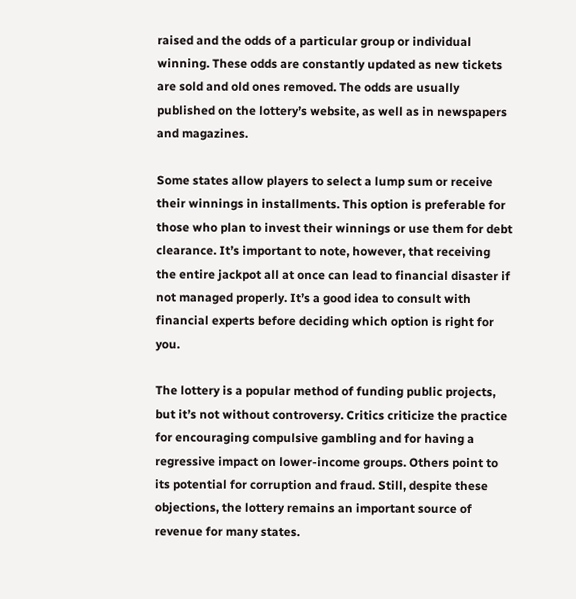raised and the odds of a particular group or individual winning. These odds are constantly updated as new tickets are sold and old ones removed. The odds are usually published on the lottery’s website, as well as in newspapers and magazines.

Some states allow players to select a lump sum or receive their winnings in installments. This option is preferable for those who plan to invest their winnings or use them for debt clearance. It’s important to note, however, that receiving the entire jackpot all at once can lead to financial disaster if not managed properly. It’s a good idea to consult with financial experts before deciding which option is right for you.

The lottery is a popular method of funding public projects, but it’s not without controversy. Critics criticize the practice for encouraging compulsive gambling and for having a regressive impact on lower-income groups. Others point to its potential for corruption and fraud. Still, despite these objections, the lottery remains an important source of revenue for many states.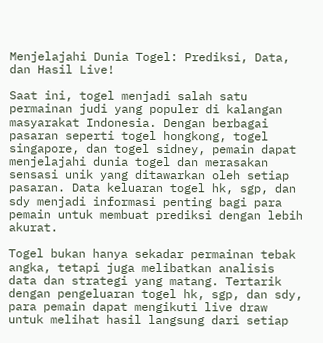Menjelajahi Dunia Togel: Prediksi, Data, dan Hasil Live!

Saat ini, togel menjadi salah satu permainan judi yang populer di kalangan masyarakat Indonesia. Dengan berbagai pasaran seperti togel hongkong, togel singapore, dan togel sidney, pemain dapat menjelajahi dunia togel dan merasakan sensasi unik yang ditawarkan oleh setiap pasaran. Data keluaran togel hk, sgp, dan sdy menjadi informasi penting bagi para pemain untuk membuat prediksi dengan lebih akurat.

Togel bukan hanya sekadar permainan tebak angka, tetapi juga melibatkan analisis data dan strategi yang matang. Tertarik dengan pengeluaran togel hk, sgp, dan sdy, para pemain dapat mengikuti live draw untuk melihat hasil langsung dari setiap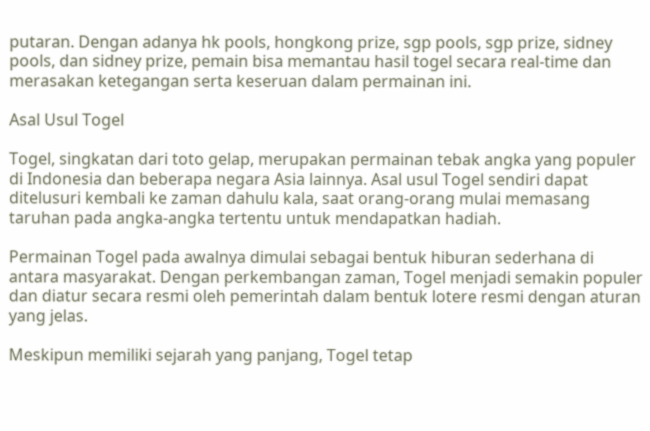putaran. Dengan adanya hk pools, hongkong prize, sgp pools, sgp prize, sidney pools, dan sidney prize, pemain bisa memantau hasil togel secara real-time dan merasakan ketegangan serta keseruan dalam permainan ini.

Asal Usul Togel

Togel, singkatan dari toto gelap, merupakan permainan tebak angka yang populer di Indonesia dan beberapa negara Asia lainnya. Asal usul Togel sendiri dapat ditelusuri kembali ke zaman dahulu kala, saat orang-orang mulai memasang taruhan pada angka-angka tertentu untuk mendapatkan hadiah.

Permainan Togel pada awalnya dimulai sebagai bentuk hiburan sederhana di antara masyarakat. Dengan perkembangan zaman, Togel menjadi semakin populer dan diatur secara resmi oleh pemerintah dalam bentuk lotere resmi dengan aturan yang jelas.

Meskipun memiliki sejarah yang panjang, Togel tetap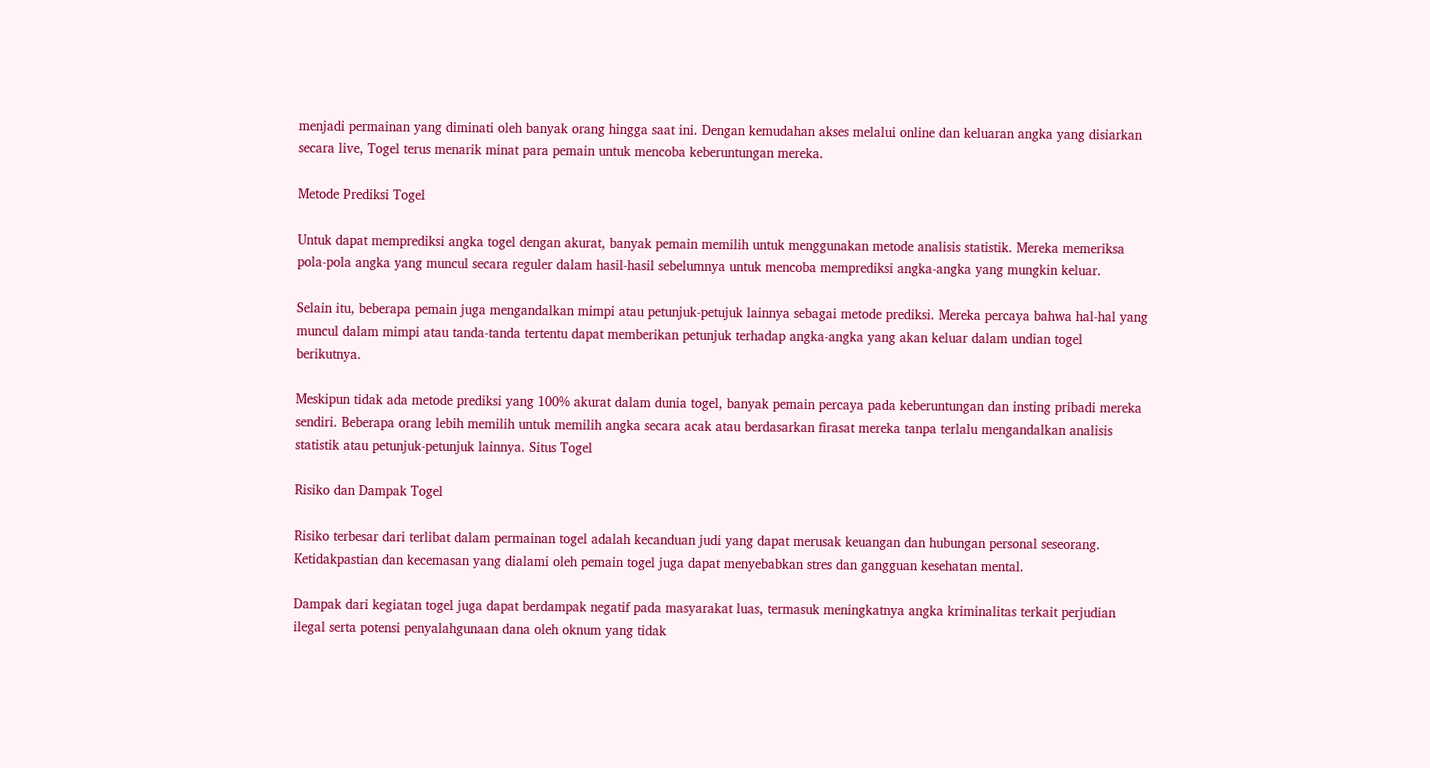menjadi permainan yang diminati oleh banyak orang hingga saat ini. Dengan kemudahan akses melalui online dan keluaran angka yang disiarkan secara live, Togel terus menarik minat para pemain untuk mencoba keberuntungan mereka.

Metode Prediksi Togel

Untuk dapat memprediksi angka togel dengan akurat, banyak pemain memilih untuk menggunakan metode analisis statistik. Mereka memeriksa pola-pola angka yang muncul secara reguler dalam hasil-hasil sebelumnya untuk mencoba memprediksi angka-angka yang mungkin keluar.

Selain itu, beberapa pemain juga mengandalkan mimpi atau petunjuk-petujuk lainnya sebagai metode prediksi. Mereka percaya bahwa hal-hal yang muncul dalam mimpi atau tanda-tanda tertentu dapat memberikan petunjuk terhadap angka-angka yang akan keluar dalam undian togel berikutnya.

Meskipun tidak ada metode prediksi yang 100% akurat dalam dunia togel, banyak pemain percaya pada keberuntungan dan insting pribadi mereka sendiri. Beberapa orang lebih memilih untuk memilih angka secara acak atau berdasarkan firasat mereka tanpa terlalu mengandalkan analisis statistik atau petunjuk-petunjuk lainnya. Situs Togel

Risiko dan Dampak Togel

Risiko terbesar dari terlibat dalam permainan togel adalah kecanduan judi yang dapat merusak keuangan dan hubungan personal seseorang. Ketidakpastian dan kecemasan yang dialami oleh pemain togel juga dapat menyebabkan stres dan gangguan kesehatan mental.

Dampak dari kegiatan togel juga dapat berdampak negatif pada masyarakat luas, termasuk meningkatnya angka kriminalitas terkait perjudian ilegal serta potensi penyalahgunaan dana oleh oknum yang tidak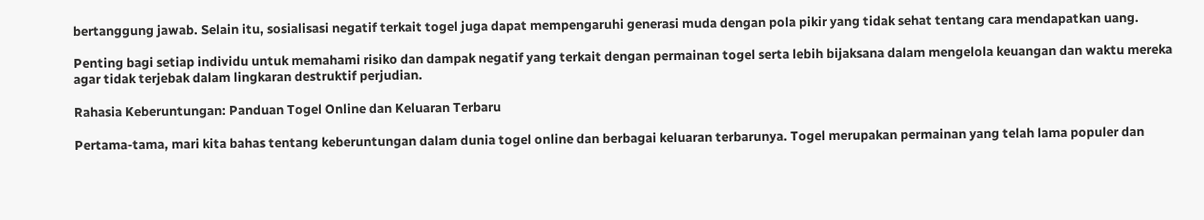bertanggung jawab. Selain itu, sosialisasi negatif terkait togel juga dapat mempengaruhi generasi muda dengan pola pikir yang tidak sehat tentang cara mendapatkan uang.

Penting bagi setiap individu untuk memahami risiko dan dampak negatif yang terkait dengan permainan togel serta lebih bijaksana dalam mengelola keuangan dan waktu mereka agar tidak terjebak dalam lingkaran destruktif perjudian.

Rahasia Keberuntungan: Panduan Togel Online dan Keluaran Terbaru

Pertama-tama, mari kita bahas tentang keberuntungan dalam dunia togel online dan berbagai keluaran terbarunya. Togel merupakan permainan yang telah lama populer dan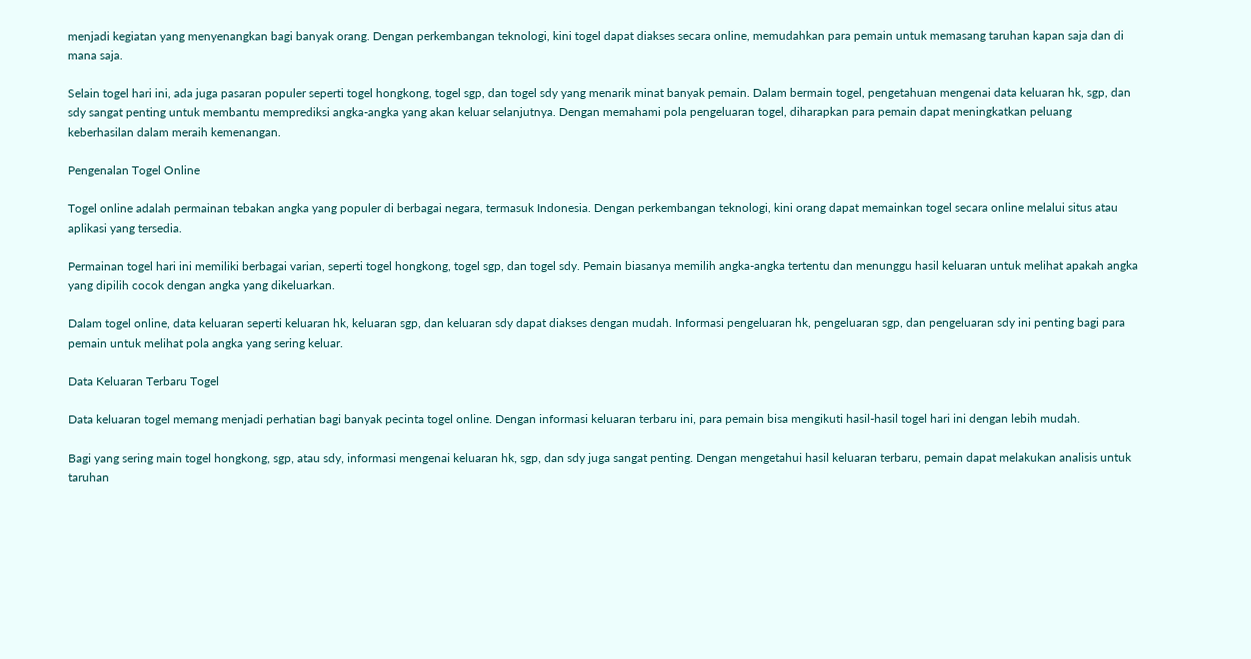menjadi kegiatan yang menyenangkan bagi banyak orang. Dengan perkembangan teknologi, kini togel dapat diakses secara online, memudahkan para pemain untuk memasang taruhan kapan saja dan di mana saja.

Selain togel hari ini, ada juga pasaran populer seperti togel hongkong, togel sgp, dan togel sdy yang menarik minat banyak pemain. Dalam bermain togel, pengetahuan mengenai data keluaran hk, sgp, dan sdy sangat penting untuk membantu memprediksi angka-angka yang akan keluar selanjutnya. Dengan memahami pola pengeluaran togel, diharapkan para pemain dapat meningkatkan peluang keberhasilan dalam meraih kemenangan.

Pengenalan Togel Online

Togel online adalah permainan tebakan angka yang populer di berbagai negara, termasuk Indonesia. Dengan perkembangan teknologi, kini orang dapat memainkan togel secara online melalui situs atau aplikasi yang tersedia.

Permainan togel hari ini memiliki berbagai varian, seperti togel hongkong, togel sgp, dan togel sdy. Pemain biasanya memilih angka-angka tertentu dan menunggu hasil keluaran untuk melihat apakah angka yang dipilih cocok dengan angka yang dikeluarkan.

Dalam togel online, data keluaran seperti keluaran hk, keluaran sgp, dan keluaran sdy dapat diakses dengan mudah. Informasi pengeluaran hk, pengeluaran sgp, dan pengeluaran sdy ini penting bagi para pemain untuk melihat pola angka yang sering keluar.

Data Keluaran Terbaru Togel

Data keluaran togel memang menjadi perhatian bagi banyak pecinta togel online. Dengan informasi keluaran terbaru ini, para pemain bisa mengikuti hasil-hasil togel hari ini dengan lebih mudah.

Bagi yang sering main togel hongkong, sgp, atau sdy, informasi mengenai keluaran hk, sgp, dan sdy juga sangat penting. Dengan mengetahui hasil keluaran terbaru, pemain dapat melakukan analisis untuk taruhan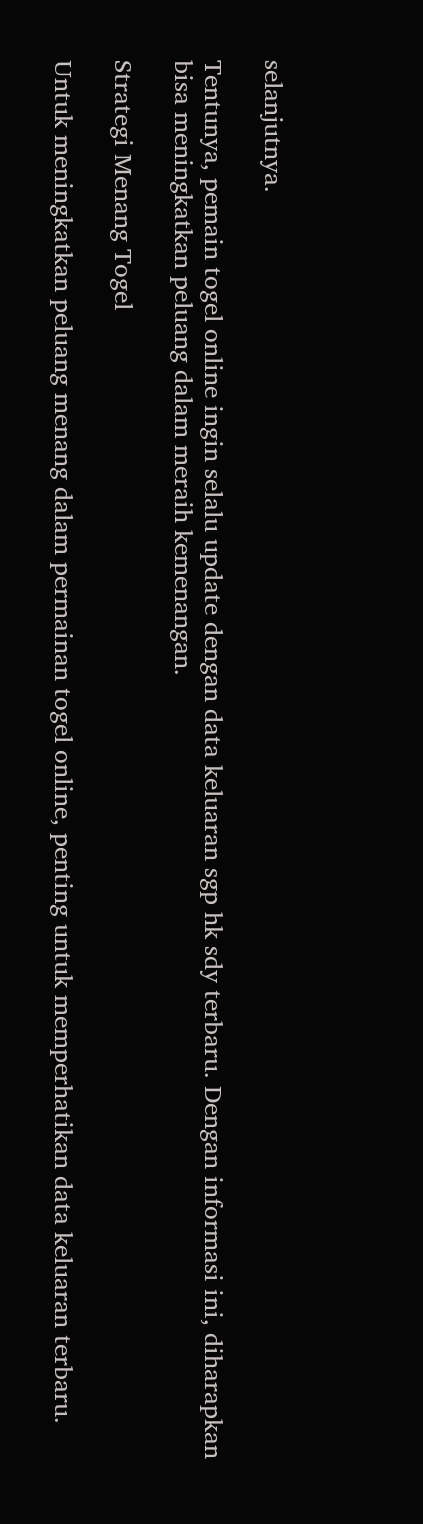selanjutnya.

Tentunya, pemain togel online ingin selalu update dengan data keluaran sgp hk sdy terbaru. Dengan informasi ini, diharapkan bisa meningkatkan peluang dalam meraih kemenangan.

Strategi Menang Togel

Untuk meningkatkan peluang menang dalam permainan togel online, penting untuk memperhatikan data keluaran terbaru.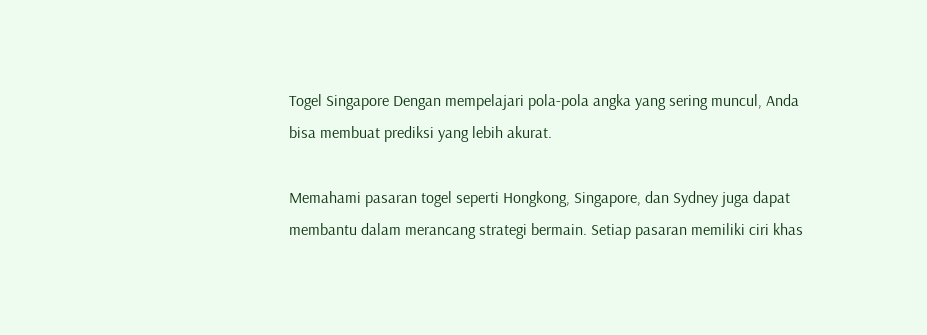Togel Singapore Dengan mempelajari pola-pola angka yang sering muncul, Anda bisa membuat prediksi yang lebih akurat.

Memahami pasaran togel seperti Hongkong, Singapore, dan Sydney juga dapat membantu dalam merancang strategi bermain. Setiap pasaran memiliki ciri khas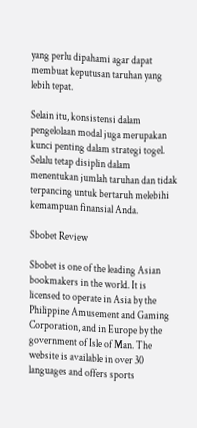yang perlu dipahami agar dapat membuat keputusan taruhan yang lebih tepat.

Selain itu, konsistensi dalam pengelolaan modal juga merupakan kunci penting dalam strategi togel. Selalu tetap disiplin dalam menentukan jumlah taruhan dan tidak terpancing untuk bertaruh melebihi kemampuan finansial Anda.

Sbobet Review

Sbobet is one of the leading Asian bookmakers in the world. It is licensed to operate in Asia by the Philippine Amusement and Gaming Corporation, and in Europe by the government of Isle of Man. The website is available in over 30 languages and offers sports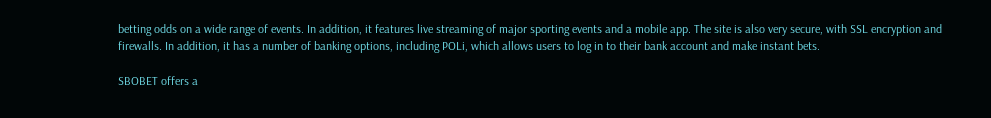betting odds on a wide range of events. In addition, it features live streaming of major sporting events and a mobile app. The site is also very secure, with SSL encryption and firewalls. In addition, it has a number of banking options, including POLi, which allows users to log in to their bank account and make instant bets.

SBOBET offers a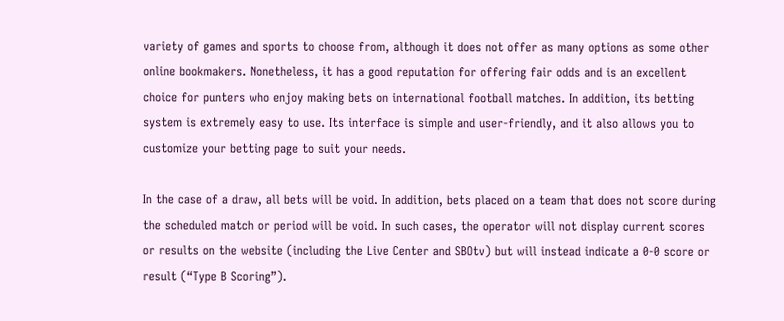variety of games and sports to choose from, although it does not offer as many options as some other online bookmakers. Nonetheless, it has a good reputation for offering fair odds and is an excellent choice for punters who enjoy making bets on international football matches. In addition, its betting system is extremely easy to use. Its interface is simple and user-friendly, and it also allows you to customize your betting page to suit your needs.

In the case of a draw, all bets will be void. In addition, bets placed on a team that does not score during the scheduled match or period will be void. In such cases, the operator will not display current scores or results on the website (including the Live Center and SBOtv) but will instead indicate a 0-0 score or result (“Type B Scoring”).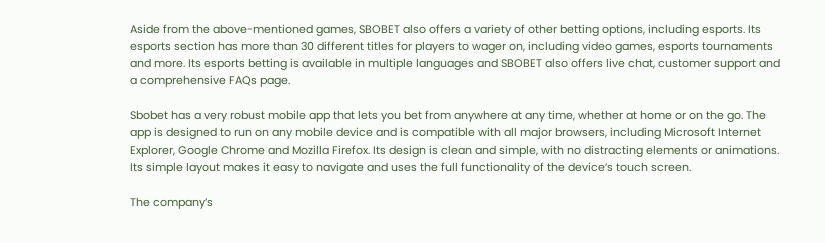Aside from the above-mentioned games, SBOBET also offers a variety of other betting options, including esports. Its esports section has more than 30 different titles for players to wager on, including video games, esports tournaments and more. Its esports betting is available in multiple languages and SBOBET also offers live chat, customer support and a comprehensive FAQs page.

Sbobet has a very robust mobile app that lets you bet from anywhere at any time, whether at home or on the go. The app is designed to run on any mobile device and is compatible with all major browsers, including Microsoft Internet Explorer, Google Chrome and Mozilla Firefox. Its design is clean and simple, with no distracting elements or animations. Its simple layout makes it easy to navigate and uses the full functionality of the device’s touch screen.

The company’s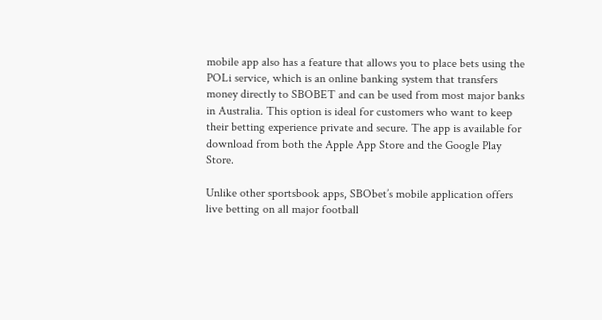mobile app also has a feature that allows you to place bets using the POLi service, which is an online banking system that transfers money directly to SBOBET and can be used from most major banks in Australia. This option is ideal for customers who want to keep their betting experience private and secure. The app is available for download from both the Apple App Store and the Google Play Store.

Unlike other sportsbook apps, SBObet’s mobile application offers live betting on all major football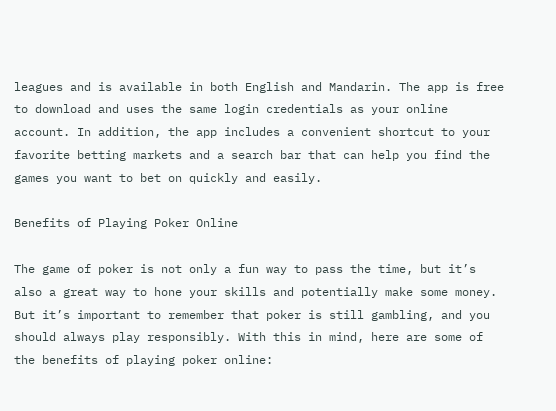leagues and is available in both English and Mandarin. The app is free to download and uses the same login credentials as your online account. In addition, the app includes a convenient shortcut to your favorite betting markets and a search bar that can help you find the games you want to bet on quickly and easily.

Benefits of Playing Poker Online

The game of poker is not only a fun way to pass the time, but it’s also a great way to hone your skills and potentially make some money. But it’s important to remember that poker is still gambling, and you should always play responsibly. With this in mind, here are some of the benefits of playing poker online: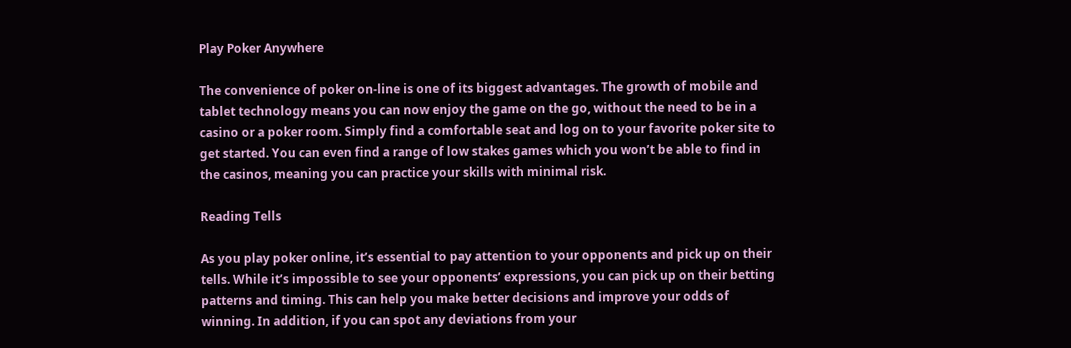Play Poker Anywhere

The convenience of poker on-line is one of its biggest advantages. The growth of mobile and tablet technology means you can now enjoy the game on the go, without the need to be in a casino or a poker room. Simply find a comfortable seat and log on to your favorite poker site to get started. You can even find a range of low stakes games which you won’t be able to find in the casinos, meaning you can practice your skills with minimal risk.

Reading Tells

As you play poker online, it’s essential to pay attention to your opponents and pick up on their tells. While it’s impossible to see your opponents’ expressions, you can pick up on their betting patterns and timing. This can help you make better decisions and improve your odds of winning. In addition, if you can spot any deviations from your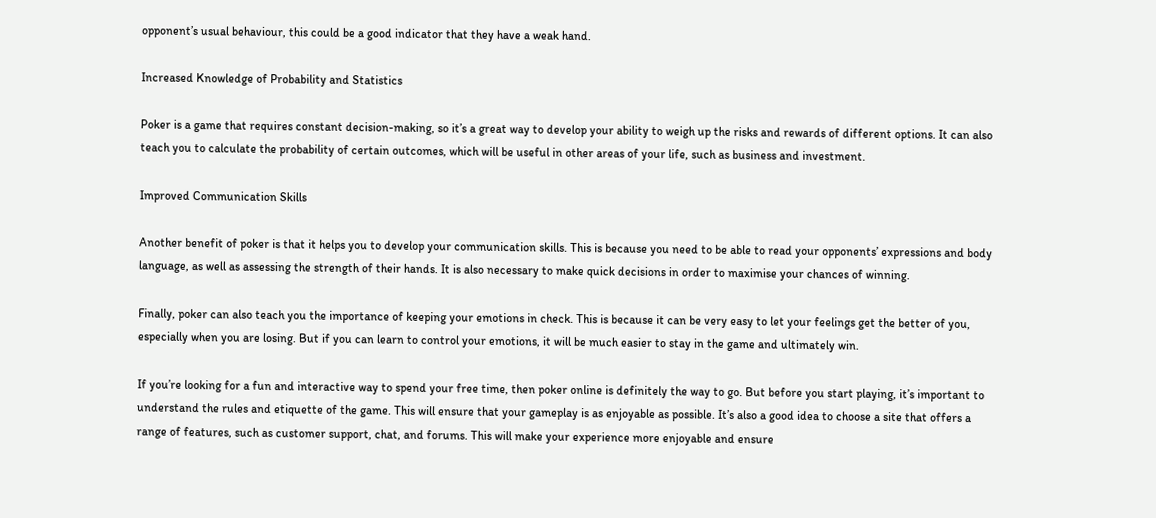opponent’s usual behaviour, this could be a good indicator that they have a weak hand.

Increased Knowledge of Probability and Statistics

Poker is a game that requires constant decision-making, so it’s a great way to develop your ability to weigh up the risks and rewards of different options. It can also teach you to calculate the probability of certain outcomes, which will be useful in other areas of your life, such as business and investment.

Improved Communication Skills

Another benefit of poker is that it helps you to develop your communication skills. This is because you need to be able to read your opponents’ expressions and body language, as well as assessing the strength of their hands. It is also necessary to make quick decisions in order to maximise your chances of winning.

Finally, poker can also teach you the importance of keeping your emotions in check. This is because it can be very easy to let your feelings get the better of you, especially when you are losing. But if you can learn to control your emotions, it will be much easier to stay in the game and ultimately win.

If you’re looking for a fun and interactive way to spend your free time, then poker online is definitely the way to go. But before you start playing, it’s important to understand the rules and etiquette of the game. This will ensure that your gameplay is as enjoyable as possible. It’s also a good idea to choose a site that offers a range of features, such as customer support, chat, and forums. This will make your experience more enjoyable and ensure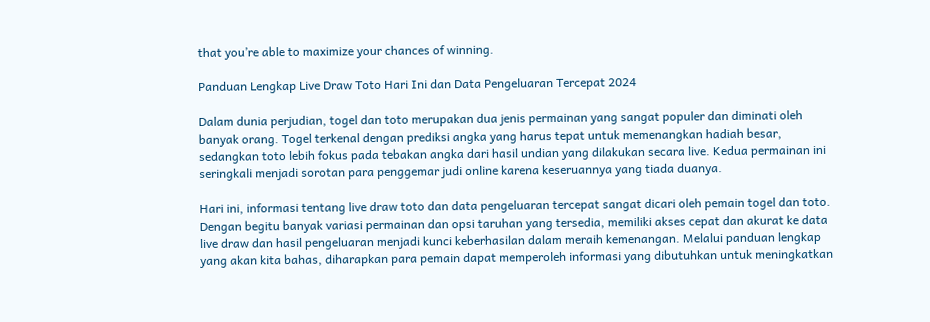that you’re able to maximize your chances of winning.

Panduan Lengkap Live Draw Toto Hari Ini dan Data Pengeluaran Tercepat 2024

Dalam dunia perjudian, togel dan toto merupakan dua jenis permainan yang sangat populer dan diminati oleh banyak orang. Togel terkenal dengan prediksi angka yang harus tepat untuk memenangkan hadiah besar, sedangkan toto lebih fokus pada tebakan angka dari hasil undian yang dilakukan secara live. Kedua permainan ini seringkali menjadi sorotan para penggemar judi online karena keseruannya yang tiada duanya.

Hari ini, informasi tentang live draw toto dan data pengeluaran tercepat sangat dicari oleh pemain togel dan toto. Dengan begitu banyak variasi permainan dan opsi taruhan yang tersedia, memiliki akses cepat dan akurat ke data live draw dan hasil pengeluaran menjadi kunci keberhasilan dalam meraih kemenangan. Melalui panduan lengkap yang akan kita bahas, diharapkan para pemain dapat memperoleh informasi yang dibutuhkan untuk meningkatkan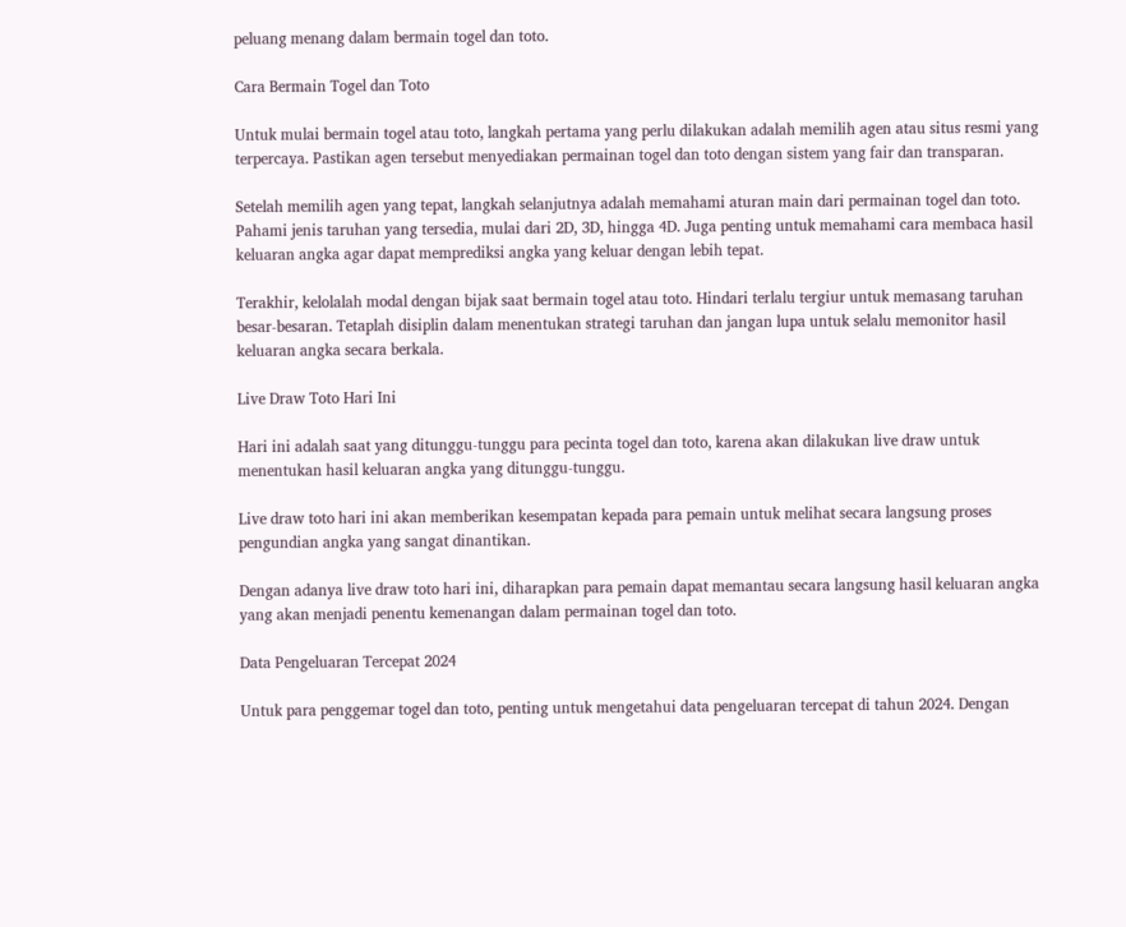peluang menang dalam bermain togel dan toto.

Cara Bermain Togel dan Toto

Untuk mulai bermain togel atau toto, langkah pertama yang perlu dilakukan adalah memilih agen atau situs resmi yang terpercaya. Pastikan agen tersebut menyediakan permainan togel dan toto dengan sistem yang fair dan transparan.

Setelah memilih agen yang tepat, langkah selanjutnya adalah memahami aturan main dari permainan togel dan toto. Pahami jenis taruhan yang tersedia, mulai dari 2D, 3D, hingga 4D. Juga penting untuk memahami cara membaca hasil keluaran angka agar dapat memprediksi angka yang keluar dengan lebih tepat.

Terakhir, kelolalah modal dengan bijak saat bermain togel atau toto. Hindari terlalu tergiur untuk memasang taruhan besar-besaran. Tetaplah disiplin dalam menentukan strategi taruhan dan jangan lupa untuk selalu memonitor hasil keluaran angka secara berkala.

Live Draw Toto Hari Ini

Hari ini adalah saat yang ditunggu-tunggu para pecinta togel dan toto, karena akan dilakukan live draw untuk menentukan hasil keluaran angka yang ditunggu-tunggu.

Live draw toto hari ini akan memberikan kesempatan kepada para pemain untuk melihat secara langsung proses pengundian angka yang sangat dinantikan.

Dengan adanya live draw toto hari ini, diharapkan para pemain dapat memantau secara langsung hasil keluaran angka yang akan menjadi penentu kemenangan dalam permainan togel dan toto.

Data Pengeluaran Tercepat 2024

Untuk para penggemar togel dan toto, penting untuk mengetahui data pengeluaran tercepat di tahun 2024. Dengan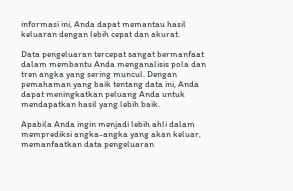informasi ini, Anda dapat memantau hasil keluaran dengan lebih cepat dan akurat.

Data pengeluaran tercepat sangat bermanfaat dalam membantu Anda menganalisis pola dan tren angka yang sering muncul. Dengan pemahaman yang baik tentang data ini, Anda dapat meningkatkan peluang Anda untuk mendapatkan hasil yang lebih baik.

Apabila Anda ingin menjadi lebih ahli dalam memprediksi angka-angka yang akan keluar, memanfaatkan data pengeluaran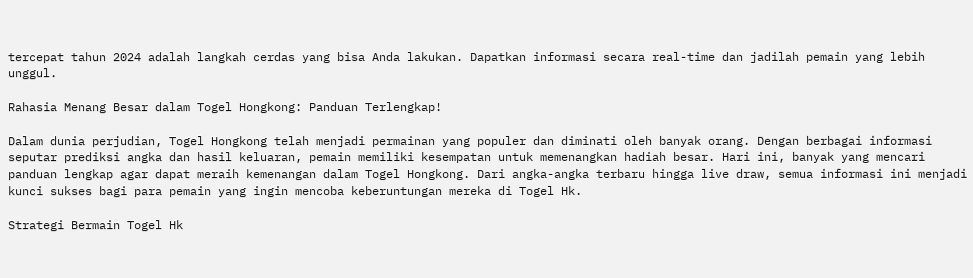tercepat tahun 2024 adalah langkah cerdas yang bisa Anda lakukan. Dapatkan informasi secara real-time dan jadilah pemain yang lebih unggul.

Rahasia Menang Besar dalam Togel Hongkong: Panduan Terlengkap!

Dalam dunia perjudian, Togel Hongkong telah menjadi permainan yang populer dan diminati oleh banyak orang. Dengan berbagai informasi seputar prediksi angka dan hasil keluaran, pemain memiliki kesempatan untuk memenangkan hadiah besar. Hari ini, banyak yang mencari panduan lengkap agar dapat meraih kemenangan dalam Togel Hongkong. Dari angka-angka terbaru hingga live draw, semua informasi ini menjadi kunci sukses bagi para pemain yang ingin mencoba keberuntungan mereka di Togel Hk.

Strategi Bermain Togel Hk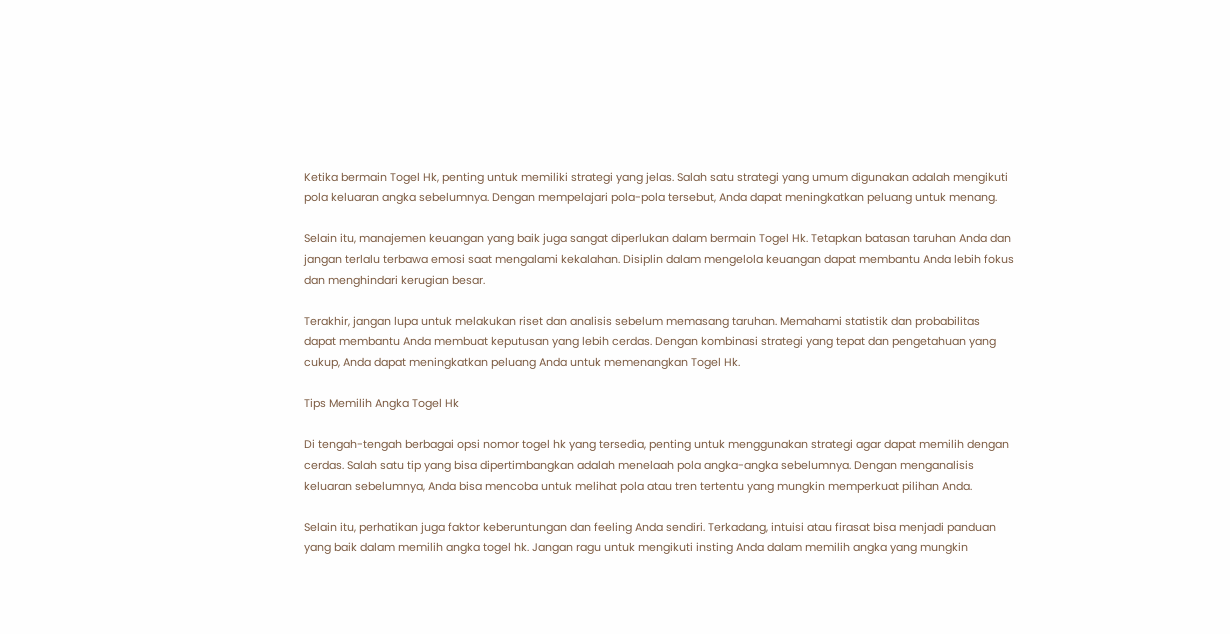Ketika bermain Togel Hk, penting untuk memiliki strategi yang jelas. Salah satu strategi yang umum digunakan adalah mengikuti pola keluaran angka sebelumnya. Dengan mempelajari pola-pola tersebut, Anda dapat meningkatkan peluang untuk menang.

Selain itu, manajemen keuangan yang baik juga sangat diperlukan dalam bermain Togel Hk. Tetapkan batasan taruhan Anda dan jangan terlalu terbawa emosi saat mengalami kekalahan. Disiplin dalam mengelola keuangan dapat membantu Anda lebih fokus dan menghindari kerugian besar.

Terakhir, jangan lupa untuk melakukan riset dan analisis sebelum memasang taruhan. Memahami statistik dan probabilitas dapat membantu Anda membuat keputusan yang lebih cerdas. Dengan kombinasi strategi yang tepat dan pengetahuan yang cukup, Anda dapat meningkatkan peluang Anda untuk memenangkan Togel Hk.

Tips Memilih Angka Togel Hk

Di tengah-tengah berbagai opsi nomor togel hk yang tersedia, penting untuk menggunakan strategi agar dapat memilih dengan cerdas. Salah satu tip yang bisa dipertimbangkan adalah menelaah pola angka-angka sebelumnya. Dengan menganalisis keluaran sebelumnya, Anda bisa mencoba untuk melihat pola atau tren tertentu yang mungkin memperkuat pilihan Anda.

Selain itu, perhatikan juga faktor keberuntungan dan feeling Anda sendiri. Terkadang, intuisi atau firasat bisa menjadi panduan yang baik dalam memilih angka togel hk. Jangan ragu untuk mengikuti insting Anda dalam memilih angka yang mungkin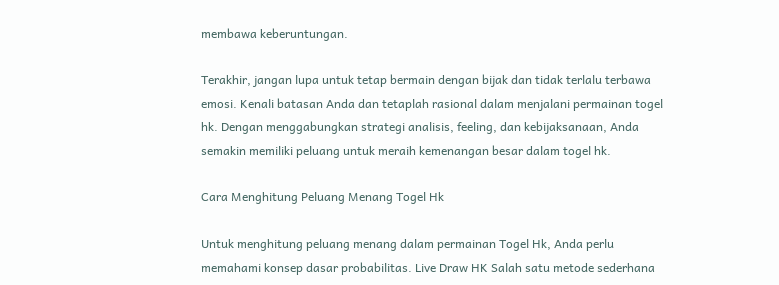membawa keberuntungan.

Terakhir, jangan lupa untuk tetap bermain dengan bijak dan tidak terlalu terbawa emosi. Kenali batasan Anda dan tetaplah rasional dalam menjalani permainan togel hk. Dengan menggabungkan strategi analisis, feeling, dan kebijaksanaan, Anda semakin memiliki peluang untuk meraih kemenangan besar dalam togel hk.

Cara Menghitung Peluang Menang Togel Hk

Untuk menghitung peluang menang dalam permainan Togel Hk, Anda perlu memahami konsep dasar probabilitas. Live Draw HK Salah satu metode sederhana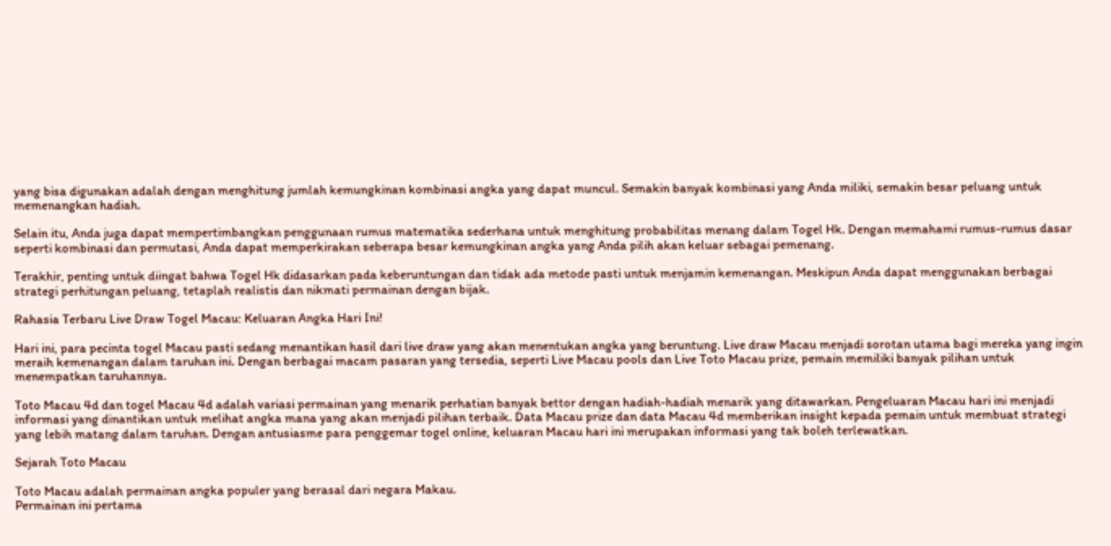yang bisa digunakan adalah dengan menghitung jumlah kemungkinan kombinasi angka yang dapat muncul. Semakin banyak kombinasi yang Anda miliki, semakin besar peluang untuk memenangkan hadiah.

Selain itu, Anda juga dapat mempertimbangkan penggunaan rumus matematika sederhana untuk menghitung probabilitas menang dalam Togel Hk. Dengan memahami rumus-rumus dasar seperti kombinasi dan permutasi, Anda dapat memperkirakan seberapa besar kemungkinan angka yang Anda pilih akan keluar sebagai pemenang.

Terakhir, penting untuk diingat bahwa Togel Hk didasarkan pada keberuntungan dan tidak ada metode pasti untuk menjamin kemenangan. Meskipun Anda dapat menggunakan berbagai strategi perhitungan peluang, tetaplah realistis dan nikmati permainan dengan bijak.

Rahasia Terbaru Live Draw Togel Macau: Keluaran Angka Hari Ini!

Hari ini, para pecinta togel Macau pasti sedang menantikan hasil dari live draw yang akan menentukan angka yang beruntung. Live draw Macau menjadi sorotan utama bagi mereka yang ingin meraih kemenangan dalam taruhan ini. Dengan berbagai macam pasaran yang tersedia, seperti Live Macau pools dan Live Toto Macau prize, pemain memiliki banyak pilihan untuk menempatkan taruhannya.

Toto Macau 4d dan togel Macau 4d adalah variasi permainan yang menarik perhatian banyak bettor dengan hadiah-hadiah menarik yang ditawarkan. Pengeluaran Macau hari ini menjadi informasi yang dinantikan untuk melihat angka mana yang akan menjadi pilihan terbaik. Data Macau prize dan data Macau 4d memberikan insight kepada pemain untuk membuat strategi yang lebih matang dalam taruhan. Dengan antusiasme para penggemar togel online, keluaran Macau hari ini merupakan informasi yang tak boleh terlewatkan.

Sejarah Toto Macau

Toto Macau adalah permainan angka populer yang berasal dari negara Makau.
Permainan ini pertama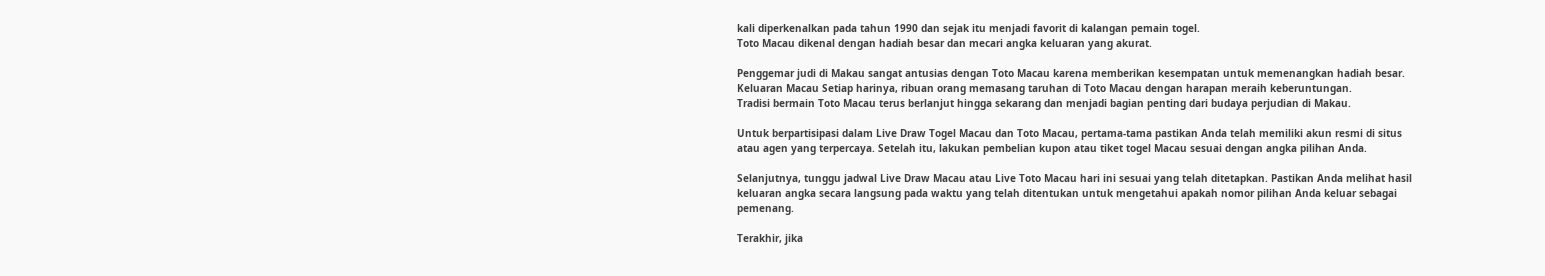kali diperkenalkan pada tahun 1990 dan sejak itu menjadi favorit di kalangan pemain togel.
Toto Macau dikenal dengan hadiah besar dan mecari angka keluaran yang akurat.

Penggemar judi di Makau sangat antusias dengan Toto Macau karena memberikan kesempatan untuk memenangkan hadiah besar.
Keluaran Macau Setiap harinya, ribuan orang memasang taruhan di Toto Macau dengan harapan meraih keberuntungan.
Tradisi bermain Toto Macau terus berlanjut hingga sekarang dan menjadi bagian penting dari budaya perjudian di Makau.

Untuk berpartisipasi dalam Live Draw Togel Macau dan Toto Macau, pertama-tama pastikan Anda telah memiliki akun resmi di situs atau agen yang terpercaya. Setelah itu, lakukan pembelian kupon atau tiket togel Macau sesuai dengan angka pilihan Anda.

Selanjutnya, tunggu jadwal Live Draw Macau atau Live Toto Macau hari ini sesuai yang telah ditetapkan. Pastikan Anda melihat hasil keluaran angka secara langsung pada waktu yang telah ditentukan untuk mengetahui apakah nomor pilihan Anda keluar sebagai pemenang.

Terakhir, jika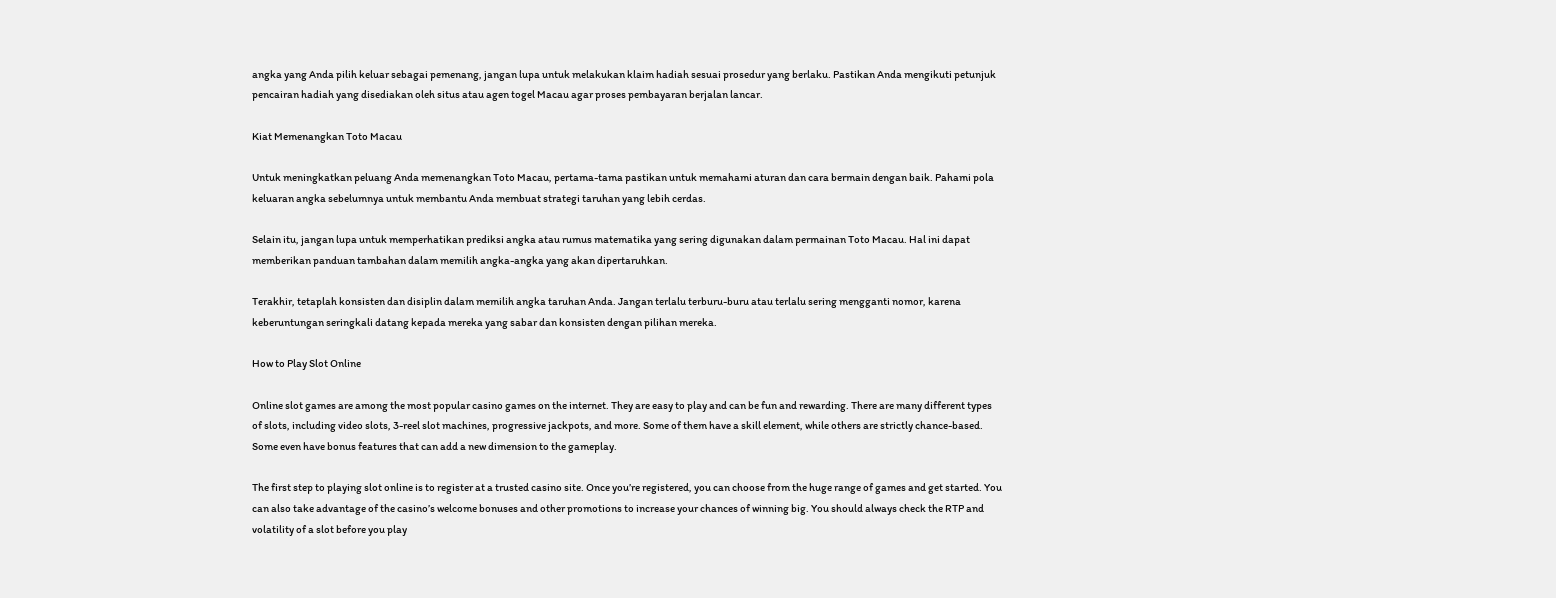angka yang Anda pilih keluar sebagai pemenang, jangan lupa untuk melakukan klaim hadiah sesuai prosedur yang berlaku. Pastikan Anda mengikuti petunjuk pencairan hadiah yang disediakan oleh situs atau agen togel Macau agar proses pembayaran berjalan lancar.

Kiat Memenangkan Toto Macau

Untuk meningkatkan peluang Anda memenangkan Toto Macau, pertama-tama pastikan untuk memahami aturan dan cara bermain dengan baik. Pahami pola keluaran angka sebelumnya untuk membantu Anda membuat strategi taruhan yang lebih cerdas.

Selain itu, jangan lupa untuk memperhatikan prediksi angka atau rumus matematika yang sering digunakan dalam permainan Toto Macau. Hal ini dapat memberikan panduan tambahan dalam memilih angka-angka yang akan dipertaruhkan.

Terakhir, tetaplah konsisten dan disiplin dalam memilih angka taruhan Anda. Jangan terlalu terburu-buru atau terlalu sering mengganti nomor, karena keberuntungan seringkali datang kepada mereka yang sabar dan konsisten dengan pilihan mereka.

How to Play Slot Online

Online slot games are among the most popular casino games on the internet. They are easy to play and can be fun and rewarding. There are many different types of slots, including video slots, 3-reel slot machines, progressive jackpots, and more. Some of them have a skill element, while others are strictly chance-based. Some even have bonus features that can add a new dimension to the gameplay.

The first step to playing slot online is to register at a trusted casino site. Once you’re registered, you can choose from the huge range of games and get started. You can also take advantage of the casino’s welcome bonuses and other promotions to increase your chances of winning big. You should always check the RTP and volatility of a slot before you play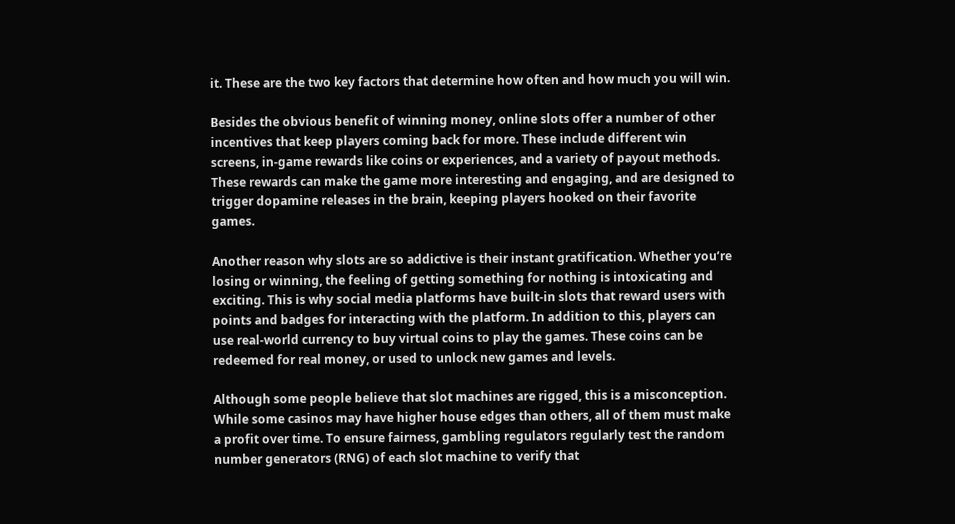it. These are the two key factors that determine how often and how much you will win.

Besides the obvious benefit of winning money, online slots offer a number of other incentives that keep players coming back for more. These include different win screens, in-game rewards like coins or experiences, and a variety of payout methods. These rewards can make the game more interesting and engaging, and are designed to trigger dopamine releases in the brain, keeping players hooked on their favorite games.

Another reason why slots are so addictive is their instant gratification. Whether you’re losing or winning, the feeling of getting something for nothing is intoxicating and exciting. This is why social media platforms have built-in slots that reward users with points and badges for interacting with the platform. In addition to this, players can use real-world currency to buy virtual coins to play the games. These coins can be redeemed for real money, or used to unlock new games and levels.

Although some people believe that slot machines are rigged, this is a misconception. While some casinos may have higher house edges than others, all of them must make a profit over time. To ensure fairness, gambling regulators regularly test the random number generators (RNG) of each slot machine to verify that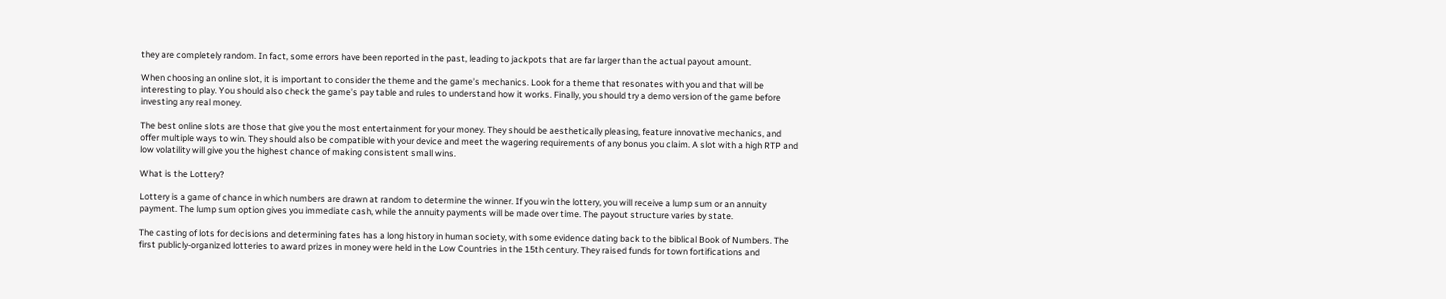they are completely random. In fact, some errors have been reported in the past, leading to jackpots that are far larger than the actual payout amount.

When choosing an online slot, it is important to consider the theme and the game’s mechanics. Look for a theme that resonates with you and that will be interesting to play. You should also check the game’s pay table and rules to understand how it works. Finally, you should try a demo version of the game before investing any real money.

The best online slots are those that give you the most entertainment for your money. They should be aesthetically pleasing, feature innovative mechanics, and offer multiple ways to win. They should also be compatible with your device and meet the wagering requirements of any bonus you claim. A slot with a high RTP and low volatility will give you the highest chance of making consistent small wins.

What is the Lottery?

Lottery is a game of chance in which numbers are drawn at random to determine the winner. If you win the lottery, you will receive a lump sum or an annuity payment. The lump sum option gives you immediate cash, while the annuity payments will be made over time. The payout structure varies by state.

The casting of lots for decisions and determining fates has a long history in human society, with some evidence dating back to the biblical Book of Numbers. The first publicly-organized lotteries to award prizes in money were held in the Low Countries in the 15th century. They raised funds for town fortifications and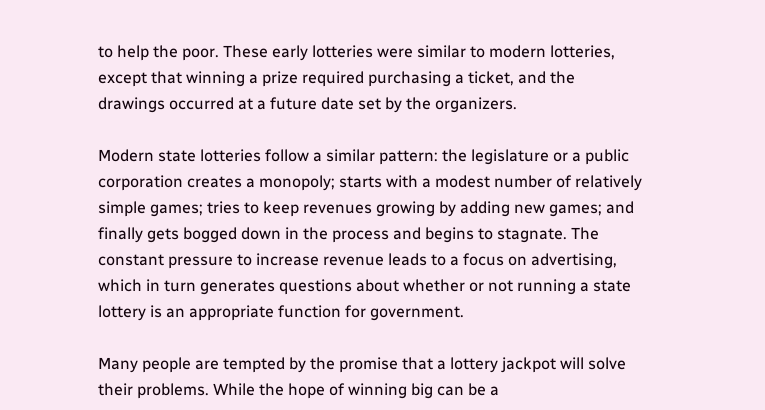to help the poor. These early lotteries were similar to modern lotteries, except that winning a prize required purchasing a ticket, and the drawings occurred at a future date set by the organizers.

Modern state lotteries follow a similar pattern: the legislature or a public corporation creates a monopoly; starts with a modest number of relatively simple games; tries to keep revenues growing by adding new games; and finally gets bogged down in the process and begins to stagnate. The constant pressure to increase revenue leads to a focus on advertising, which in turn generates questions about whether or not running a state lottery is an appropriate function for government.

Many people are tempted by the promise that a lottery jackpot will solve their problems. While the hope of winning big can be a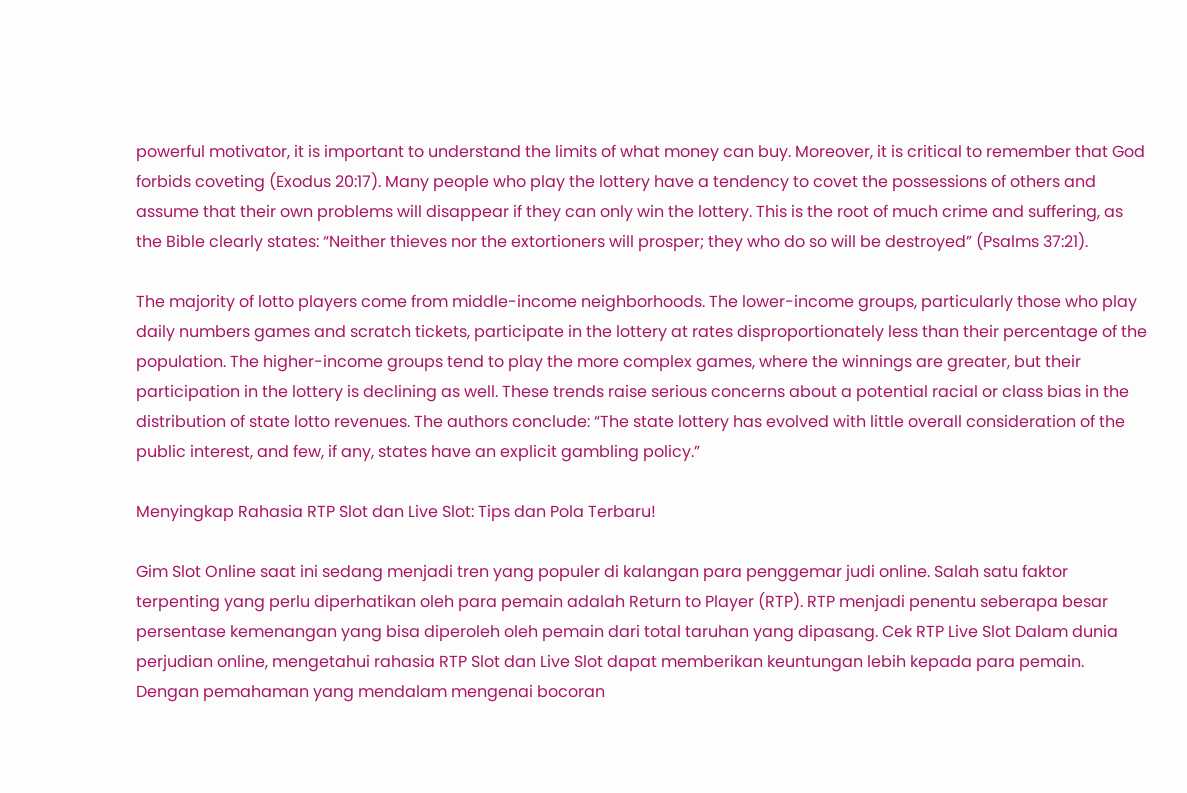powerful motivator, it is important to understand the limits of what money can buy. Moreover, it is critical to remember that God forbids coveting (Exodus 20:17). Many people who play the lottery have a tendency to covet the possessions of others and assume that their own problems will disappear if they can only win the lottery. This is the root of much crime and suffering, as the Bible clearly states: “Neither thieves nor the extortioners will prosper; they who do so will be destroyed” (Psalms 37:21).

The majority of lotto players come from middle-income neighborhoods. The lower-income groups, particularly those who play daily numbers games and scratch tickets, participate in the lottery at rates disproportionately less than their percentage of the population. The higher-income groups tend to play the more complex games, where the winnings are greater, but their participation in the lottery is declining as well. These trends raise serious concerns about a potential racial or class bias in the distribution of state lotto revenues. The authors conclude: “The state lottery has evolved with little overall consideration of the public interest, and few, if any, states have an explicit gambling policy.”

Menyingkap Rahasia RTP Slot dan Live Slot: Tips dan Pola Terbaru!

Gim Slot Online saat ini sedang menjadi tren yang populer di kalangan para penggemar judi online. Salah satu faktor terpenting yang perlu diperhatikan oleh para pemain adalah Return to Player (RTP). RTP menjadi penentu seberapa besar persentase kemenangan yang bisa diperoleh oleh pemain dari total taruhan yang dipasang. Cek RTP Live Slot Dalam dunia perjudian online, mengetahui rahasia RTP Slot dan Live Slot dapat memberikan keuntungan lebih kepada para pemain. Dengan pemahaman yang mendalam mengenai bocoran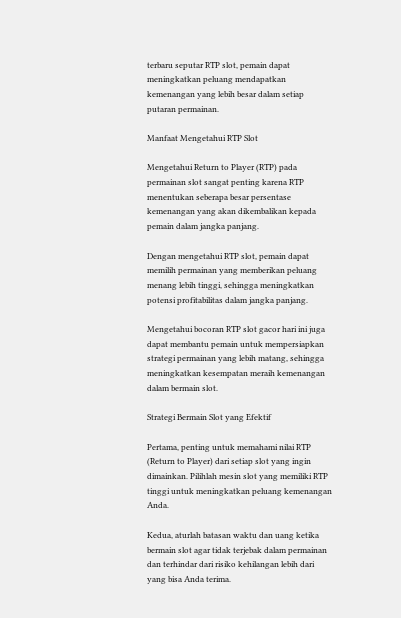terbaru seputar RTP slot, pemain dapat meningkatkan peluang mendapatkan kemenangan yang lebih besar dalam setiap putaran permainan.

Manfaat Mengetahui RTP Slot

Mengetahui Return to Player (RTP) pada permainan slot sangat penting karena RTP menentukan seberapa besar persentase kemenangan yang akan dikembalikan kepada pemain dalam jangka panjang.

Dengan mengetahui RTP slot, pemain dapat memilih permainan yang memberikan peluang menang lebih tinggi, sehingga meningkatkan potensi profitabilitas dalam jangka panjang.

Mengetahui bocoran RTP slot gacor hari ini juga dapat membantu pemain untuk mempersiapkan strategi permainan yang lebih matang, sehingga meningkatkan kesempatan meraih kemenangan dalam bermain slot.

Strategi Bermain Slot yang Efektif

Pertama, penting untuk memahami nilai RTP (Return to Player) dari setiap slot yang ingin dimainkan. Pilihlah mesin slot yang memiliki RTP tinggi untuk meningkatkan peluang kemenangan Anda.

Kedua, aturlah batasan waktu dan uang ketika bermain slot agar tidak terjebak dalam permainan dan terhindar dari risiko kehilangan lebih dari yang bisa Anda terima.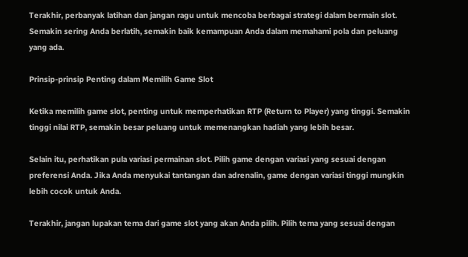Terakhir, perbanyak latihan dan jangan ragu untuk mencoba berbagai strategi dalam bermain slot. Semakin sering Anda berlatih, semakin baik kemampuan Anda dalam memahami pola dan peluang yang ada.

Prinsip-prinsip Penting dalam Memilih Game Slot

Ketika memilih game slot, penting untuk memperhatikan RTP (Return to Player) yang tinggi. Semakin tinggi nilai RTP, semakin besar peluang untuk memenangkan hadiah yang lebih besar.

Selain itu, perhatikan pula variasi permainan slot. Pilih game dengan variasi yang sesuai dengan preferensi Anda. Jika Anda menyukai tantangan dan adrenalin, game dengan variasi tinggi mungkin lebih cocok untuk Anda.

Terakhir, jangan lupakan tema dari game slot yang akan Anda pilih. Pilih tema yang sesuai dengan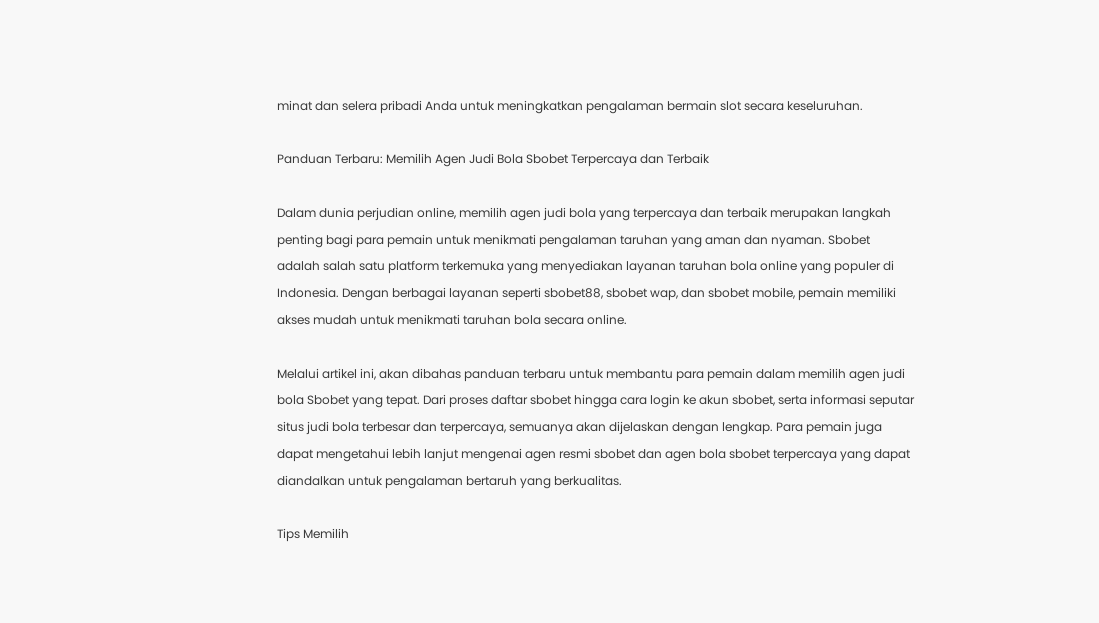minat dan selera pribadi Anda untuk meningkatkan pengalaman bermain slot secara keseluruhan.

Panduan Terbaru: Memilih Agen Judi Bola Sbobet Terpercaya dan Terbaik

Dalam dunia perjudian online, memilih agen judi bola yang terpercaya dan terbaik merupakan langkah penting bagi para pemain untuk menikmati pengalaman taruhan yang aman dan nyaman. Sbobet adalah salah satu platform terkemuka yang menyediakan layanan taruhan bola online yang populer di Indonesia. Dengan berbagai layanan seperti sbobet88, sbobet wap, dan sbobet mobile, pemain memiliki akses mudah untuk menikmati taruhan bola secara online.

Melalui artikel ini, akan dibahas panduan terbaru untuk membantu para pemain dalam memilih agen judi bola Sbobet yang tepat. Dari proses daftar sbobet hingga cara login ke akun sbobet, serta informasi seputar situs judi bola terbesar dan terpercaya, semuanya akan dijelaskan dengan lengkap. Para pemain juga dapat mengetahui lebih lanjut mengenai agen resmi sbobet dan agen bola sbobet terpercaya yang dapat diandalkan untuk pengalaman bertaruh yang berkualitas.

Tips Memilih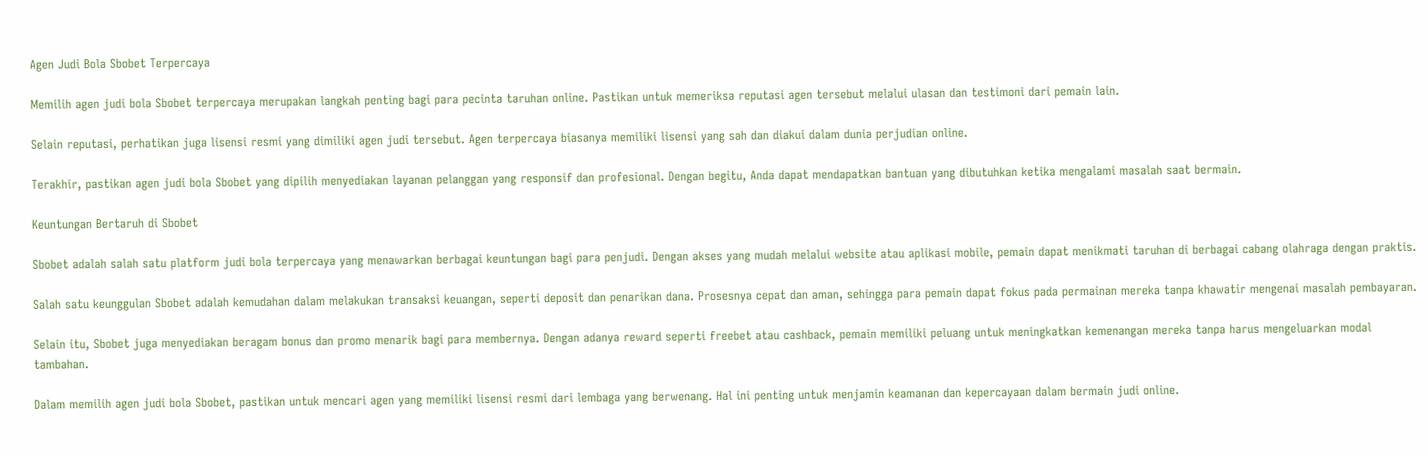Agen Judi Bola Sbobet Terpercaya

Memilih agen judi bola Sbobet terpercaya merupakan langkah penting bagi para pecinta taruhan online. Pastikan untuk memeriksa reputasi agen tersebut melalui ulasan dan testimoni dari pemain lain.

Selain reputasi, perhatikan juga lisensi resmi yang dimiliki agen judi tersebut. Agen terpercaya biasanya memiliki lisensi yang sah dan diakui dalam dunia perjudian online.

Terakhir, pastikan agen judi bola Sbobet yang dipilih menyediakan layanan pelanggan yang responsif dan profesional. Dengan begitu, Anda dapat mendapatkan bantuan yang dibutuhkan ketika mengalami masalah saat bermain.

Keuntungan Bertaruh di Sbobet

Sbobet adalah salah satu platform judi bola terpercaya yang menawarkan berbagai keuntungan bagi para penjudi. Dengan akses yang mudah melalui website atau aplikasi mobile, pemain dapat menikmati taruhan di berbagai cabang olahraga dengan praktis.

Salah satu keunggulan Sbobet adalah kemudahan dalam melakukan transaksi keuangan, seperti deposit dan penarikan dana. Prosesnya cepat dan aman, sehingga para pemain dapat fokus pada permainan mereka tanpa khawatir mengenai masalah pembayaran.

Selain itu, Sbobet juga menyediakan beragam bonus dan promo menarik bagi para membernya. Dengan adanya reward seperti freebet atau cashback, pemain memiliki peluang untuk meningkatkan kemenangan mereka tanpa harus mengeluarkan modal tambahan.

Dalam memilih agen judi bola Sbobet, pastikan untuk mencari agen yang memiliki lisensi resmi dari lembaga yang berwenang. Hal ini penting untuk menjamin keamanan dan kepercayaan dalam bermain judi online.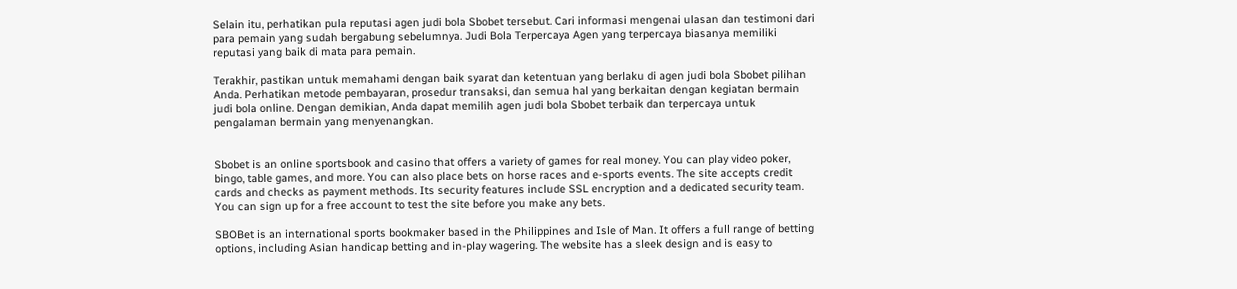Selain itu, perhatikan pula reputasi agen judi bola Sbobet tersebut. Cari informasi mengenai ulasan dan testimoni dari para pemain yang sudah bergabung sebelumnya. Judi Bola Terpercaya Agen yang terpercaya biasanya memiliki reputasi yang baik di mata para pemain.

Terakhir, pastikan untuk memahami dengan baik syarat dan ketentuan yang berlaku di agen judi bola Sbobet pilihan Anda. Perhatikan metode pembayaran, prosedur transaksi, dan semua hal yang berkaitan dengan kegiatan bermain judi bola online. Dengan demikian, Anda dapat memilih agen judi bola Sbobet terbaik dan terpercaya untuk pengalaman bermain yang menyenangkan.


Sbobet is an online sportsbook and casino that offers a variety of games for real money. You can play video poker, bingo, table games, and more. You can also place bets on horse races and e-sports events. The site accepts credit cards and checks as payment methods. Its security features include SSL encryption and a dedicated security team. You can sign up for a free account to test the site before you make any bets.

SBOBet is an international sports bookmaker based in the Philippines and Isle of Man. It offers a full range of betting options, including Asian handicap betting and in-play wagering. The website has a sleek design and is easy to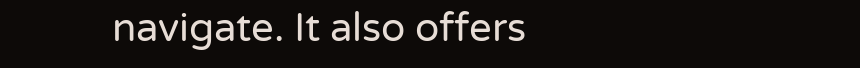navigate. It also offers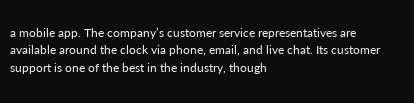a mobile app. The company’s customer service representatives are available around the clock via phone, email, and live chat. Its customer support is one of the best in the industry, though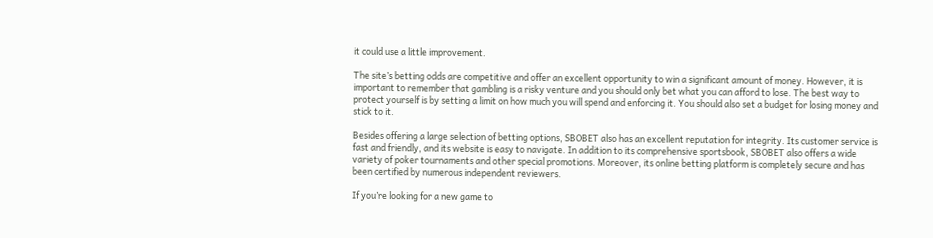it could use a little improvement.

The site’s betting odds are competitive and offer an excellent opportunity to win a significant amount of money. However, it is important to remember that gambling is a risky venture and you should only bet what you can afford to lose. The best way to protect yourself is by setting a limit on how much you will spend and enforcing it. You should also set a budget for losing money and stick to it.

Besides offering a large selection of betting options, SBOBET also has an excellent reputation for integrity. Its customer service is fast and friendly, and its website is easy to navigate. In addition to its comprehensive sportsbook, SBOBET also offers a wide variety of poker tournaments and other special promotions. Moreover, its online betting platform is completely secure and has been certified by numerous independent reviewers.

If you’re looking for a new game to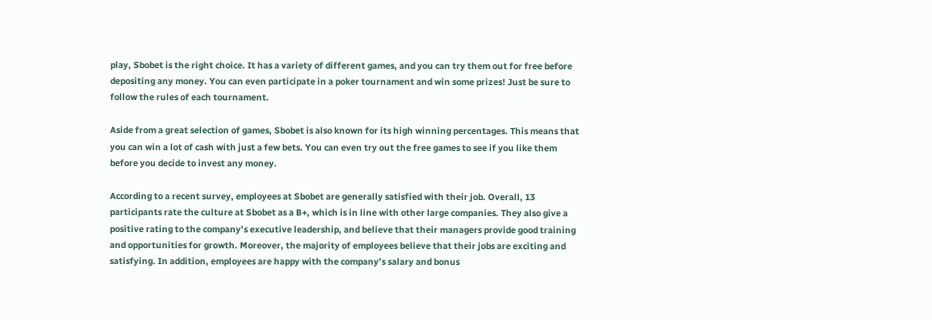play, Sbobet is the right choice. It has a variety of different games, and you can try them out for free before depositing any money. You can even participate in a poker tournament and win some prizes! Just be sure to follow the rules of each tournament.

Aside from a great selection of games, Sbobet is also known for its high winning percentages. This means that you can win a lot of cash with just a few bets. You can even try out the free games to see if you like them before you decide to invest any money.

According to a recent survey, employees at Sbobet are generally satisfied with their job. Overall, 13 participants rate the culture at Sbobet as a B+, which is in line with other large companies. They also give a positive rating to the company’s executive leadership, and believe that their managers provide good training and opportunities for growth. Moreover, the majority of employees believe that their jobs are exciting and satisfying. In addition, employees are happy with the company’s salary and bonus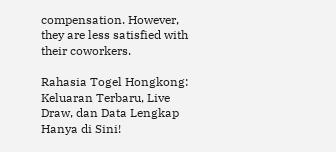compensation. However, they are less satisfied with their coworkers.

Rahasia Togel Hongkong: Keluaran Terbaru, Live Draw, dan Data Lengkap Hanya di Sini!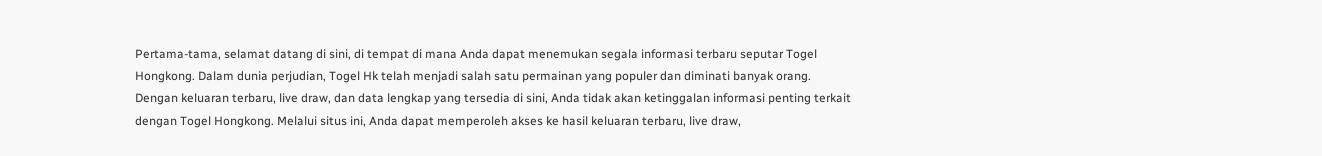Pertama-tama, selamat datang di sini, di tempat di mana Anda dapat menemukan segala informasi terbaru seputar Togel Hongkong. Dalam dunia perjudian, Togel Hk telah menjadi salah satu permainan yang populer dan diminati banyak orang. Dengan keluaran terbaru, live draw, dan data lengkap yang tersedia di sini, Anda tidak akan ketinggalan informasi penting terkait dengan Togel Hongkong. Melalui situs ini, Anda dapat memperoleh akses ke hasil keluaran terbaru, live draw,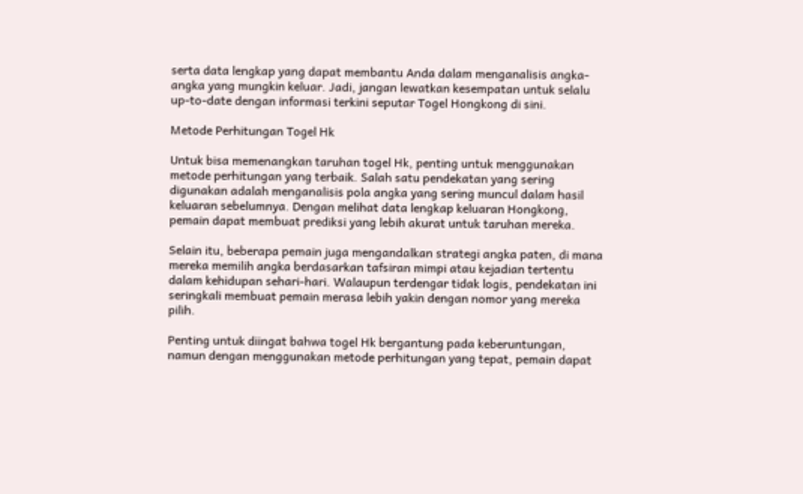serta data lengkap yang dapat membantu Anda dalam menganalisis angka-angka yang mungkin keluar. Jadi, jangan lewatkan kesempatan untuk selalu up-to-date dengan informasi terkini seputar Togel Hongkong di sini.

Metode Perhitungan Togel Hk

Untuk bisa memenangkan taruhan togel Hk, penting untuk menggunakan metode perhitungan yang terbaik. Salah satu pendekatan yang sering digunakan adalah menganalisis pola angka yang sering muncul dalam hasil keluaran sebelumnya. Dengan melihat data lengkap keluaran Hongkong, pemain dapat membuat prediksi yang lebih akurat untuk taruhan mereka.

Selain itu, beberapa pemain juga mengandalkan strategi angka paten, di mana mereka memilih angka berdasarkan tafsiran mimpi atau kejadian tertentu dalam kehidupan sehari-hari. Walaupun terdengar tidak logis, pendekatan ini seringkali membuat pemain merasa lebih yakin dengan nomor yang mereka pilih.

Penting untuk diingat bahwa togel Hk bergantung pada keberuntungan, namun dengan menggunakan metode perhitungan yang tepat, pemain dapat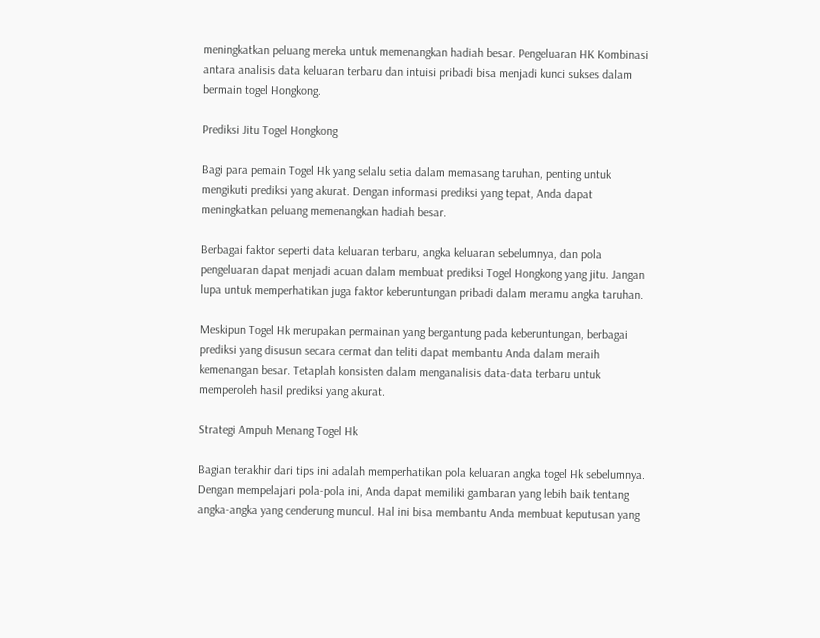meningkatkan peluang mereka untuk memenangkan hadiah besar. Pengeluaran HK Kombinasi antara analisis data keluaran terbaru dan intuisi pribadi bisa menjadi kunci sukses dalam bermain togel Hongkong.

Prediksi Jitu Togel Hongkong

Bagi para pemain Togel Hk yang selalu setia dalam memasang taruhan, penting untuk mengikuti prediksi yang akurat. Dengan informasi prediksi yang tepat, Anda dapat meningkatkan peluang memenangkan hadiah besar.

Berbagai faktor seperti data keluaran terbaru, angka keluaran sebelumnya, dan pola pengeluaran dapat menjadi acuan dalam membuat prediksi Togel Hongkong yang jitu. Jangan lupa untuk memperhatikan juga faktor keberuntungan pribadi dalam meramu angka taruhan.

Meskipun Togel Hk merupakan permainan yang bergantung pada keberuntungan, berbagai prediksi yang disusun secara cermat dan teliti dapat membantu Anda dalam meraih kemenangan besar. Tetaplah konsisten dalam menganalisis data-data terbaru untuk memperoleh hasil prediksi yang akurat.

Strategi Ampuh Menang Togel Hk

Bagian terakhir dari tips ini adalah memperhatikan pola keluaran angka togel Hk sebelumnya. Dengan mempelajari pola-pola ini, Anda dapat memiliki gambaran yang lebih baik tentang angka-angka yang cenderung muncul. Hal ini bisa membantu Anda membuat keputusan yang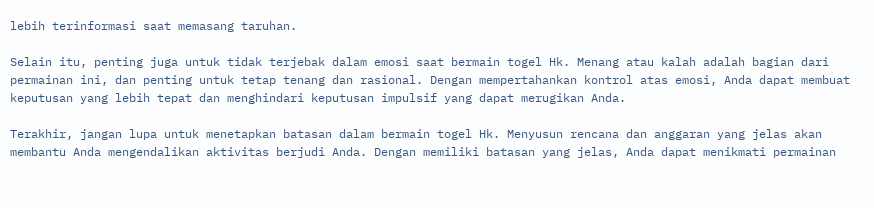lebih terinformasi saat memasang taruhan.

Selain itu, penting juga untuk tidak terjebak dalam emosi saat bermain togel Hk. Menang atau kalah adalah bagian dari permainan ini, dan penting untuk tetap tenang dan rasional. Dengan mempertahankan kontrol atas emosi, Anda dapat membuat keputusan yang lebih tepat dan menghindari keputusan impulsif yang dapat merugikan Anda.

Terakhir, jangan lupa untuk menetapkan batasan dalam bermain togel Hk. Menyusun rencana dan anggaran yang jelas akan membantu Anda mengendalikan aktivitas berjudi Anda. Dengan memiliki batasan yang jelas, Anda dapat menikmati permainan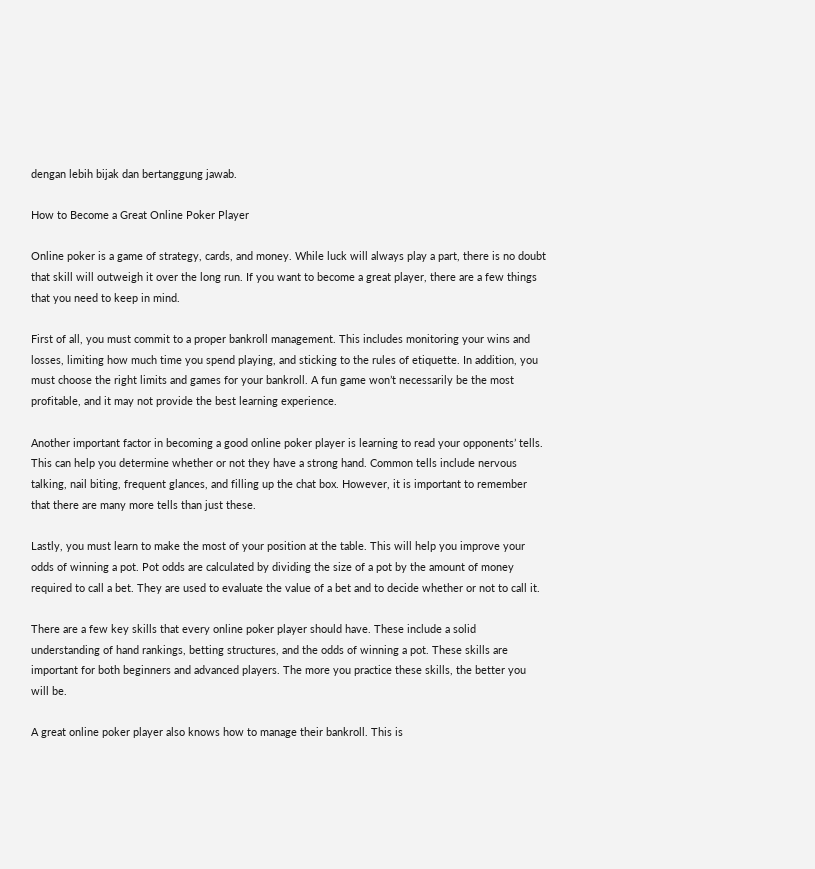dengan lebih bijak dan bertanggung jawab.

How to Become a Great Online Poker Player

Online poker is a game of strategy, cards, and money. While luck will always play a part, there is no doubt that skill will outweigh it over the long run. If you want to become a great player, there are a few things that you need to keep in mind.

First of all, you must commit to a proper bankroll management. This includes monitoring your wins and losses, limiting how much time you spend playing, and sticking to the rules of etiquette. In addition, you must choose the right limits and games for your bankroll. A fun game won’t necessarily be the most profitable, and it may not provide the best learning experience.

Another important factor in becoming a good online poker player is learning to read your opponents’ tells. This can help you determine whether or not they have a strong hand. Common tells include nervous talking, nail biting, frequent glances, and filling up the chat box. However, it is important to remember that there are many more tells than just these.

Lastly, you must learn to make the most of your position at the table. This will help you improve your odds of winning a pot. Pot odds are calculated by dividing the size of a pot by the amount of money required to call a bet. They are used to evaluate the value of a bet and to decide whether or not to call it.

There are a few key skills that every online poker player should have. These include a solid understanding of hand rankings, betting structures, and the odds of winning a pot. These skills are important for both beginners and advanced players. The more you practice these skills, the better you will be.

A great online poker player also knows how to manage their bankroll. This is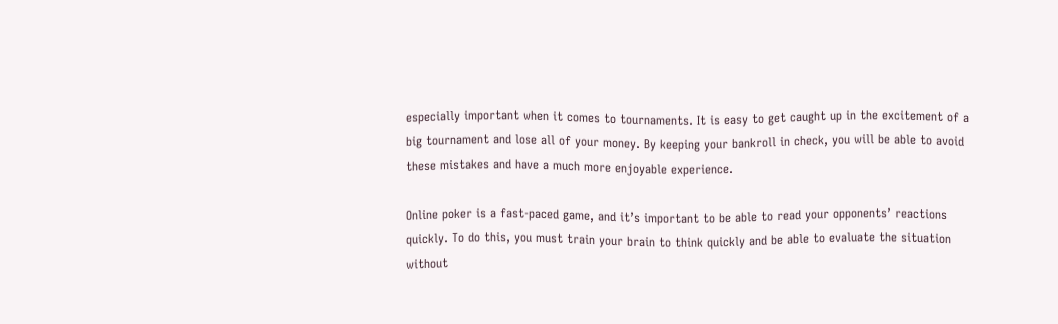especially important when it comes to tournaments. It is easy to get caught up in the excitement of a big tournament and lose all of your money. By keeping your bankroll in check, you will be able to avoid these mistakes and have a much more enjoyable experience.

Online poker is a fast-paced game, and it’s important to be able to read your opponents’ reactions quickly. To do this, you must train your brain to think quickly and be able to evaluate the situation without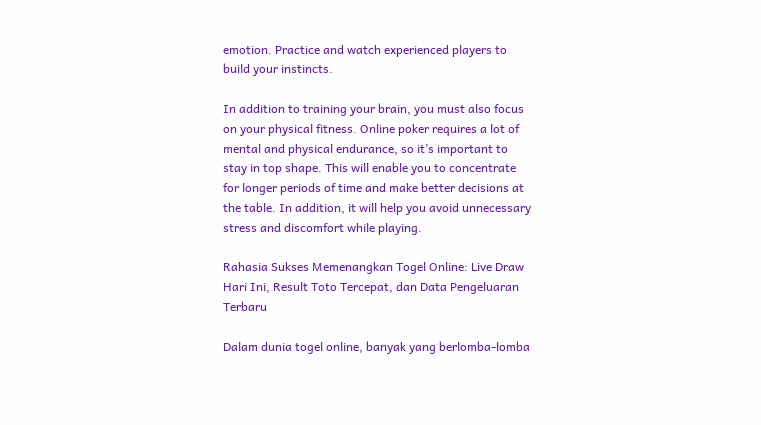emotion. Practice and watch experienced players to build your instincts.

In addition to training your brain, you must also focus on your physical fitness. Online poker requires a lot of mental and physical endurance, so it’s important to stay in top shape. This will enable you to concentrate for longer periods of time and make better decisions at the table. In addition, it will help you avoid unnecessary stress and discomfort while playing.

Rahasia Sukses Memenangkan Togel Online: Live Draw Hari Ini, Result Toto Tercepat, dan Data Pengeluaran Terbaru

Dalam dunia togel online, banyak yang berlomba-lomba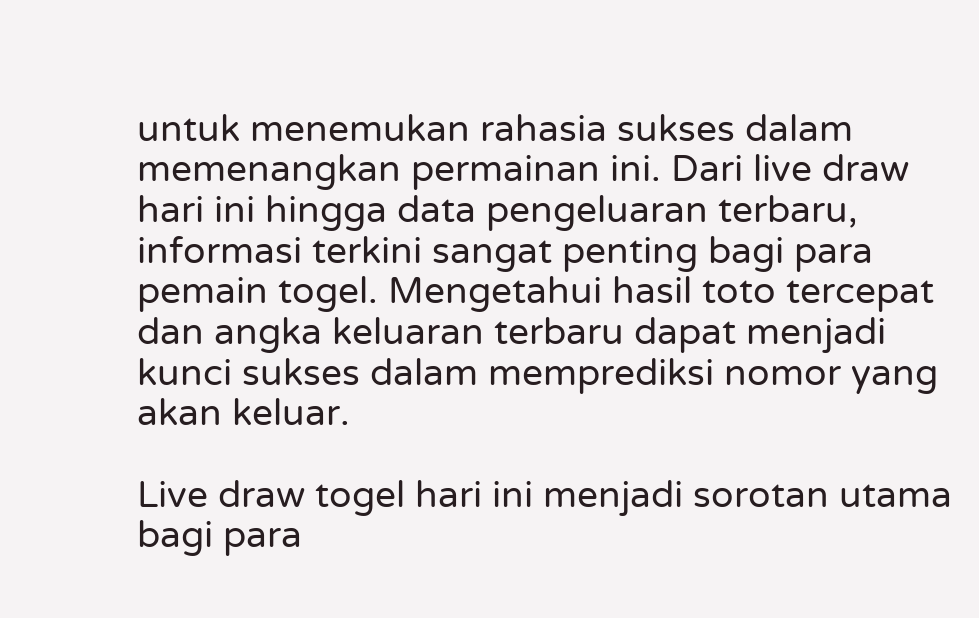untuk menemukan rahasia sukses dalam memenangkan permainan ini. Dari live draw hari ini hingga data pengeluaran terbaru, informasi terkini sangat penting bagi para pemain togel. Mengetahui hasil toto tercepat dan angka keluaran terbaru dapat menjadi kunci sukses dalam memprediksi nomor yang akan keluar.

Live draw togel hari ini menjadi sorotan utama bagi para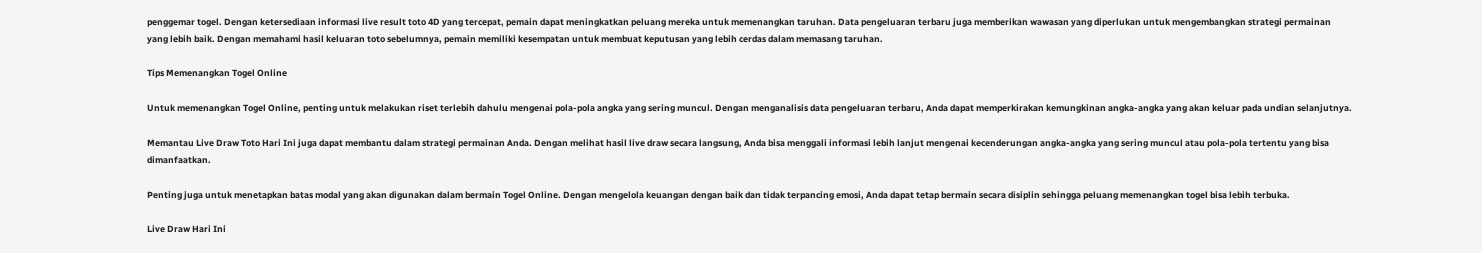penggemar togel. Dengan ketersediaan informasi live result toto 4D yang tercepat, pemain dapat meningkatkan peluang mereka untuk memenangkan taruhan. Data pengeluaran terbaru juga memberikan wawasan yang diperlukan untuk mengembangkan strategi permainan yang lebih baik. Dengan memahami hasil keluaran toto sebelumnya, pemain memiliki kesempatan untuk membuat keputusan yang lebih cerdas dalam memasang taruhan.

Tips Memenangkan Togel Online

Untuk memenangkan Togel Online, penting untuk melakukan riset terlebih dahulu mengenai pola-pola angka yang sering muncul. Dengan menganalisis data pengeluaran terbaru, Anda dapat memperkirakan kemungkinan angka-angka yang akan keluar pada undian selanjutnya.

Memantau Live Draw Toto Hari Ini juga dapat membantu dalam strategi permainan Anda. Dengan melihat hasil live draw secara langsung, Anda bisa menggali informasi lebih lanjut mengenai kecenderungan angka-angka yang sering muncul atau pola-pola tertentu yang bisa dimanfaatkan.

Penting juga untuk menetapkan batas modal yang akan digunakan dalam bermain Togel Online. Dengan mengelola keuangan dengan baik dan tidak terpancing emosi, Anda dapat tetap bermain secara disiplin sehingga peluang memenangkan togel bisa lebih terbuka.

Live Draw Hari Ini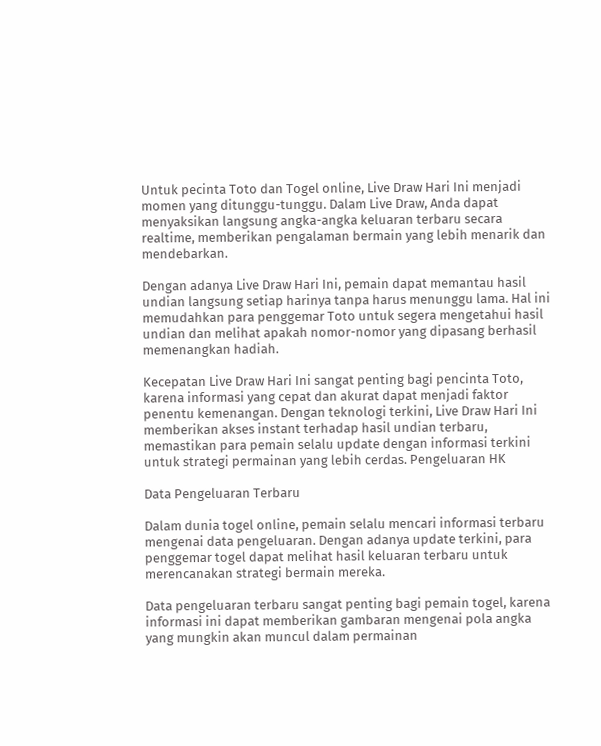Untuk pecinta Toto dan Togel online, Live Draw Hari Ini menjadi momen yang ditunggu-tunggu. Dalam Live Draw, Anda dapat menyaksikan langsung angka-angka keluaran terbaru secara realtime, memberikan pengalaman bermain yang lebih menarik dan mendebarkan.

Dengan adanya Live Draw Hari Ini, pemain dapat memantau hasil undian langsung setiap harinya tanpa harus menunggu lama. Hal ini memudahkan para penggemar Toto untuk segera mengetahui hasil undian dan melihat apakah nomor-nomor yang dipasang berhasil memenangkan hadiah.

Kecepatan Live Draw Hari Ini sangat penting bagi pencinta Toto, karena informasi yang cepat dan akurat dapat menjadi faktor penentu kemenangan. Dengan teknologi terkini, Live Draw Hari Ini memberikan akses instant terhadap hasil undian terbaru, memastikan para pemain selalu update dengan informasi terkini untuk strategi permainan yang lebih cerdas. Pengeluaran HK

Data Pengeluaran Terbaru

Dalam dunia togel online, pemain selalu mencari informasi terbaru mengenai data pengeluaran. Dengan adanya update terkini, para penggemar togel dapat melihat hasil keluaran terbaru untuk merencanakan strategi bermain mereka.

Data pengeluaran terbaru sangat penting bagi pemain togel, karena informasi ini dapat memberikan gambaran mengenai pola angka yang mungkin akan muncul dalam permainan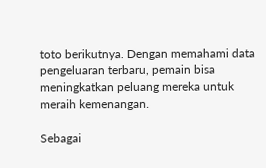toto berikutnya. Dengan memahami data pengeluaran terbaru, pemain bisa meningkatkan peluang mereka untuk meraih kemenangan.

Sebagai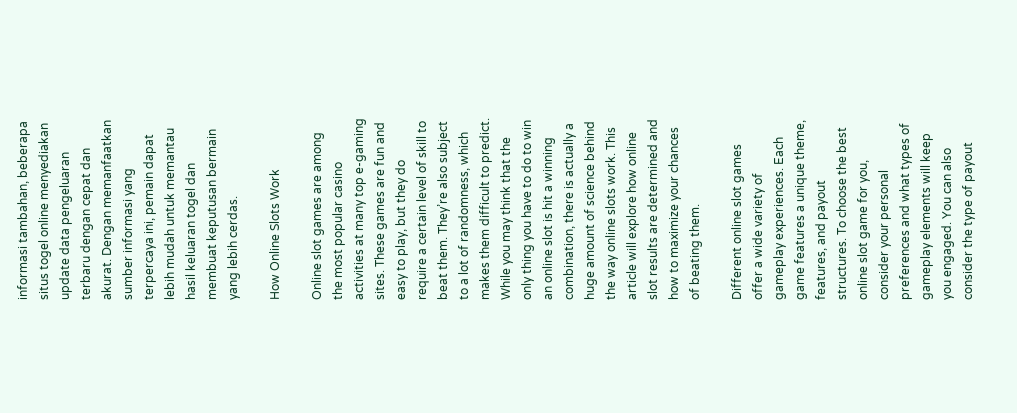informasi tambahan, beberapa situs togel online menyediakan update data pengeluaran terbaru dengan cepat dan akurat. Dengan memanfaatkan sumber informasi yang terpercaya ini, pemain dapat lebih mudah untuk memantau hasil keluaran togel dan membuat keputusan bermain yang lebih cerdas.

How Online Slots Work

Online slot games are among the most popular casino activities at many top e-gaming sites. These games are fun and easy to play, but they do require a certain level of skill to beat them. They’re also subject to a lot of randomness, which makes them difficult to predict. While you may think that the only thing you have to do to win an online slot is hit a winning combination, there is actually a huge amount of science behind the way online slots work. This article will explore how online slot results are determined and how to maximize your chances of beating them.

Different online slot games offer a wide variety of gameplay experiences. Each game features a unique theme, features, and payout structures. To choose the best online slot game for you, consider your personal preferences and what types of gameplay elements will keep you engaged. You can also consider the type of payout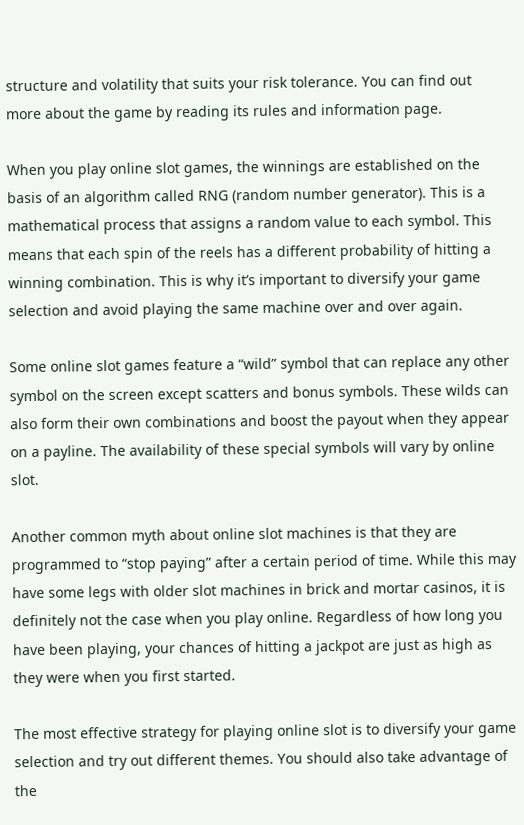structure and volatility that suits your risk tolerance. You can find out more about the game by reading its rules and information page.

When you play online slot games, the winnings are established on the basis of an algorithm called RNG (random number generator). This is a mathematical process that assigns a random value to each symbol. This means that each spin of the reels has a different probability of hitting a winning combination. This is why it’s important to diversify your game selection and avoid playing the same machine over and over again.

Some online slot games feature a “wild” symbol that can replace any other symbol on the screen except scatters and bonus symbols. These wilds can also form their own combinations and boost the payout when they appear on a payline. The availability of these special symbols will vary by online slot.

Another common myth about online slot machines is that they are programmed to “stop paying” after a certain period of time. While this may have some legs with older slot machines in brick and mortar casinos, it is definitely not the case when you play online. Regardless of how long you have been playing, your chances of hitting a jackpot are just as high as they were when you first started.

The most effective strategy for playing online slot is to diversify your game selection and try out different themes. You should also take advantage of the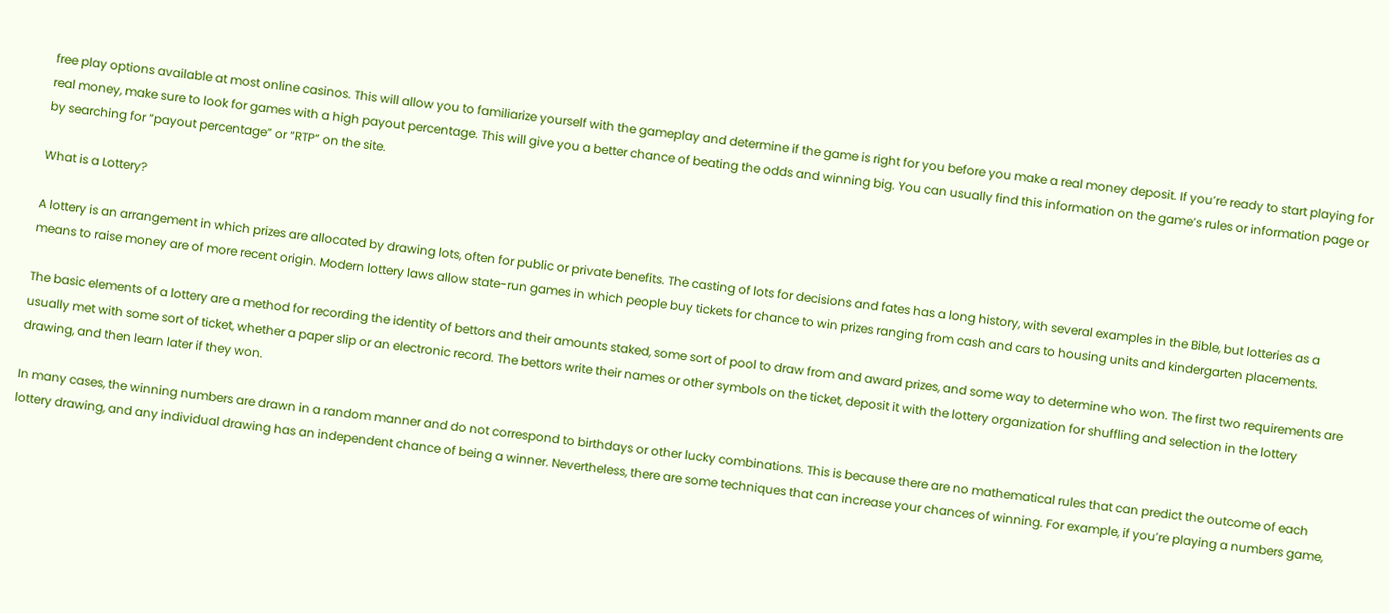free play options available at most online casinos. This will allow you to familiarize yourself with the gameplay and determine if the game is right for you before you make a real money deposit. If you’re ready to start playing for real money, make sure to look for games with a high payout percentage. This will give you a better chance of beating the odds and winning big. You can usually find this information on the game’s rules or information page or by searching for “payout percentage” or “RTP” on the site.

What is a Lottery?

A lottery is an arrangement in which prizes are allocated by drawing lots, often for public or private benefits. The casting of lots for decisions and fates has a long history, with several examples in the Bible, but lotteries as a means to raise money are of more recent origin. Modern lottery laws allow state-run games in which people buy tickets for chance to win prizes ranging from cash and cars to housing units and kindergarten placements.

The basic elements of a lottery are a method for recording the identity of bettors and their amounts staked, some sort of pool to draw from and award prizes, and some way to determine who won. The first two requirements are usually met with some sort of ticket, whether a paper slip or an electronic record. The bettors write their names or other symbols on the ticket, deposit it with the lottery organization for shuffling and selection in the lottery drawing, and then learn later if they won.

In many cases, the winning numbers are drawn in a random manner and do not correspond to birthdays or other lucky combinations. This is because there are no mathematical rules that can predict the outcome of each lottery drawing, and any individual drawing has an independent chance of being a winner. Nevertheless, there are some techniques that can increase your chances of winning. For example, if you’re playing a numbers game,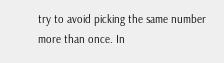try to avoid picking the same number more than once. In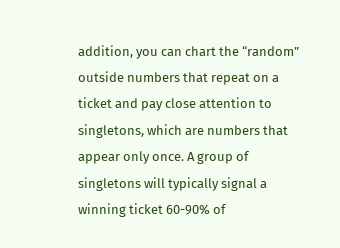addition, you can chart the “random” outside numbers that repeat on a ticket and pay close attention to singletons, which are numbers that appear only once. A group of singletons will typically signal a winning ticket 60-90% of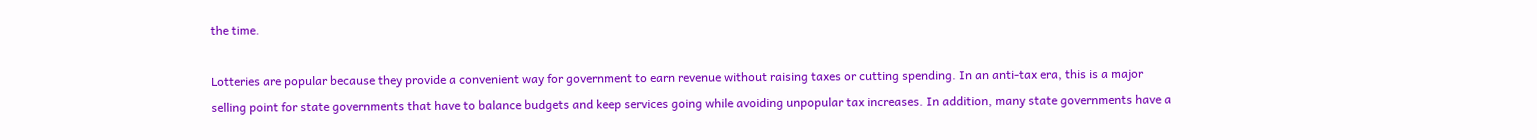the time.

Lotteries are popular because they provide a convenient way for government to earn revenue without raising taxes or cutting spending. In an anti-tax era, this is a major selling point for state governments that have to balance budgets and keep services going while avoiding unpopular tax increases. In addition, many state governments have a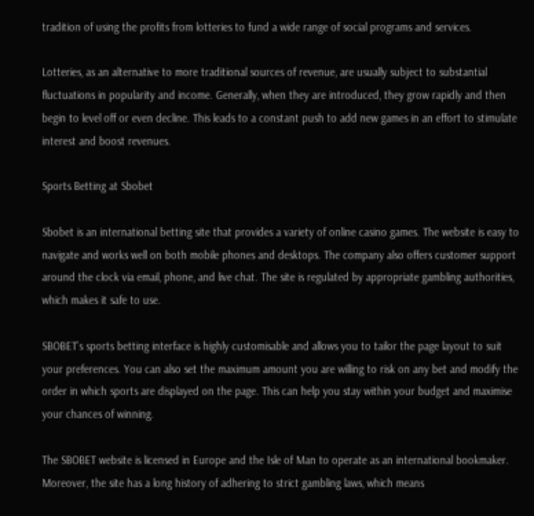tradition of using the profits from lotteries to fund a wide range of social programs and services.

Lotteries, as an alternative to more traditional sources of revenue, are usually subject to substantial fluctuations in popularity and income. Generally, when they are introduced, they grow rapidly and then begin to level off or even decline. This leads to a constant push to add new games in an effort to stimulate interest and boost revenues.

Sports Betting at Sbobet

Sbobet is an international betting site that provides a variety of online casino games. The website is easy to navigate and works well on both mobile phones and desktops. The company also offers customer support around the clock via email, phone, and live chat. The site is regulated by appropriate gambling authorities, which makes it safe to use.

SBOBET’s sports betting interface is highly customisable and allows you to tailor the page layout to suit your preferences. You can also set the maximum amount you are willing to risk on any bet and modify the order in which sports are displayed on the page. This can help you stay within your budget and maximise your chances of winning.

The SBOBET website is licensed in Europe and the Isle of Man to operate as an international bookmaker. Moreover, the site has a long history of adhering to strict gambling laws, which means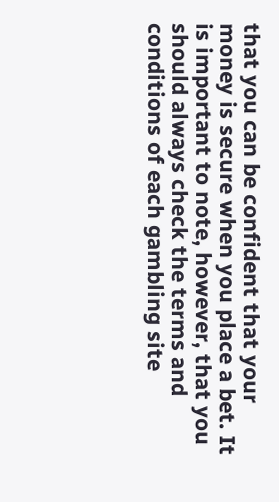that you can be confident that your money is secure when you place a bet. It is important to note, however, that you should always check the terms and conditions of each gambling site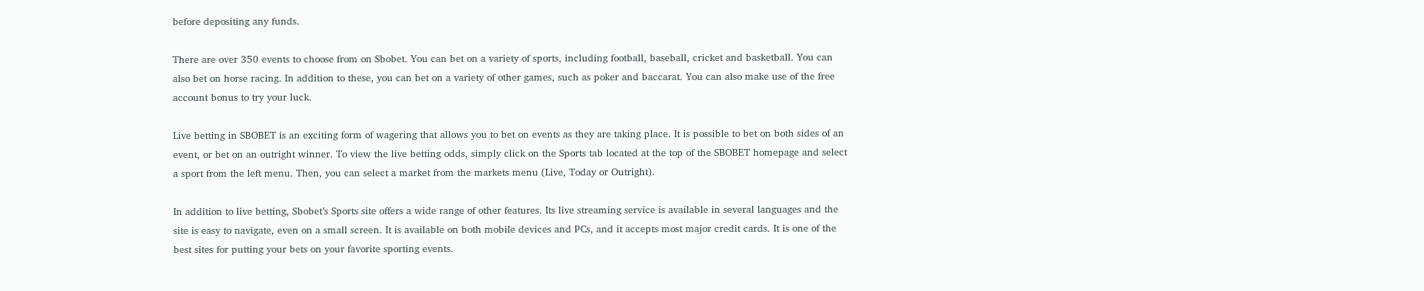before depositing any funds.

There are over 350 events to choose from on Sbobet. You can bet on a variety of sports, including football, baseball, cricket and basketball. You can also bet on horse racing. In addition to these, you can bet on a variety of other games, such as poker and baccarat. You can also make use of the free account bonus to try your luck.

Live betting in SBOBET is an exciting form of wagering that allows you to bet on events as they are taking place. It is possible to bet on both sides of an event, or bet on an outright winner. To view the live betting odds, simply click on the Sports tab located at the top of the SBOBET homepage and select a sport from the left menu. Then, you can select a market from the markets menu (Live, Today or Outright).

In addition to live betting, Sbobet’s Sports site offers a wide range of other features. Its live streaming service is available in several languages and the site is easy to navigate, even on a small screen. It is available on both mobile devices and PCs, and it accepts most major credit cards. It is one of the best sites for putting your bets on your favorite sporting events.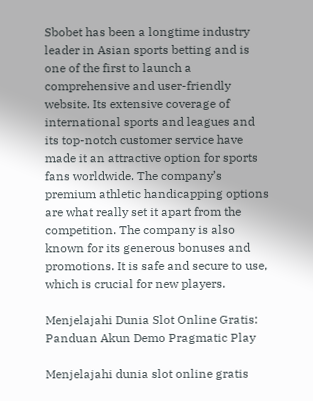Sbobet has been a longtime industry leader in Asian sports betting and is one of the first to launch a comprehensive and user-friendly website. Its extensive coverage of international sports and leagues and its top-notch customer service have made it an attractive option for sports fans worldwide. The company’s premium athletic handicapping options are what really set it apart from the competition. The company is also known for its generous bonuses and promotions. It is safe and secure to use, which is crucial for new players.

Menjelajahi Dunia Slot Online Gratis: Panduan Akun Demo Pragmatic Play

Menjelajahi dunia slot online gratis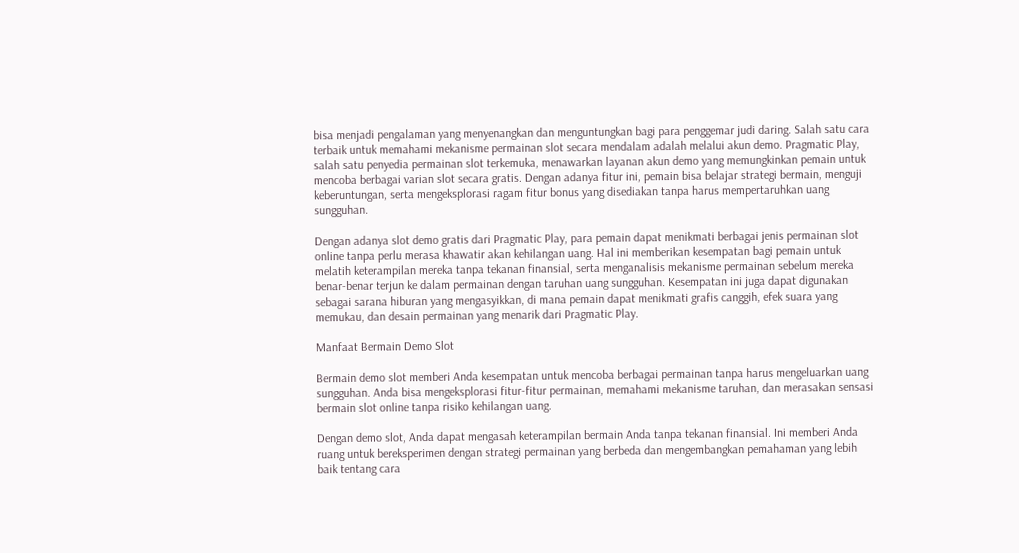bisa menjadi pengalaman yang menyenangkan dan menguntungkan bagi para penggemar judi daring. Salah satu cara terbaik untuk memahami mekanisme permainan slot secara mendalam adalah melalui akun demo. Pragmatic Play, salah satu penyedia permainan slot terkemuka, menawarkan layanan akun demo yang memungkinkan pemain untuk mencoba berbagai varian slot secara gratis. Dengan adanya fitur ini, pemain bisa belajar strategi bermain, menguji keberuntungan, serta mengeksplorasi ragam fitur bonus yang disediakan tanpa harus mempertaruhkan uang sungguhan.

Dengan adanya slot demo gratis dari Pragmatic Play, para pemain dapat menikmati berbagai jenis permainan slot online tanpa perlu merasa khawatir akan kehilangan uang. Hal ini memberikan kesempatan bagi pemain untuk melatih keterampilan mereka tanpa tekanan finansial, serta menganalisis mekanisme permainan sebelum mereka benar-benar terjun ke dalam permainan dengan taruhan uang sungguhan. Kesempatan ini juga dapat digunakan sebagai sarana hiburan yang mengasyikkan, di mana pemain dapat menikmati grafis canggih, efek suara yang memukau, dan desain permainan yang menarik dari Pragmatic Play.

Manfaat Bermain Demo Slot

Bermain demo slot memberi Anda kesempatan untuk mencoba berbagai permainan tanpa harus mengeluarkan uang sungguhan. Anda bisa mengeksplorasi fitur-fitur permainan, memahami mekanisme taruhan, dan merasakan sensasi bermain slot online tanpa risiko kehilangan uang.

Dengan demo slot, Anda dapat mengasah keterampilan bermain Anda tanpa tekanan finansial. Ini memberi Anda ruang untuk bereksperimen dengan strategi permainan yang berbeda dan mengembangkan pemahaman yang lebih baik tentang cara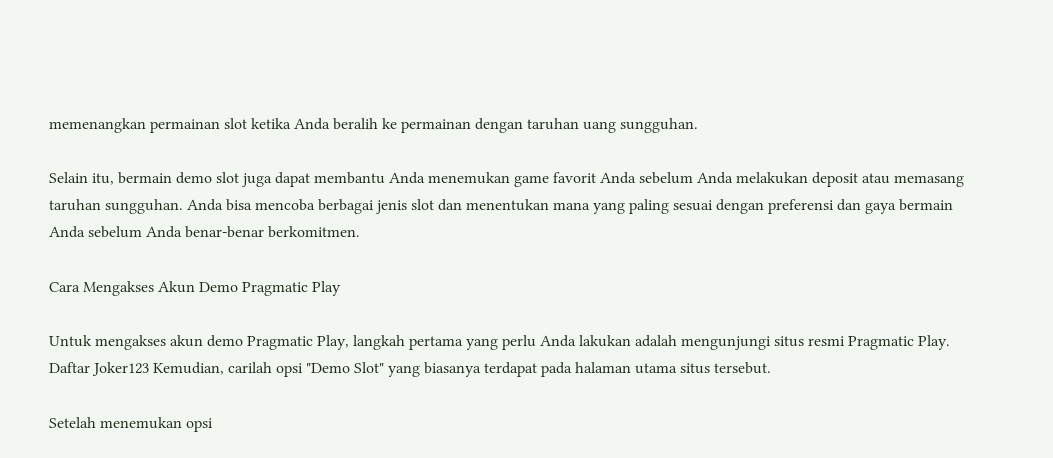memenangkan permainan slot ketika Anda beralih ke permainan dengan taruhan uang sungguhan.

Selain itu, bermain demo slot juga dapat membantu Anda menemukan game favorit Anda sebelum Anda melakukan deposit atau memasang taruhan sungguhan. Anda bisa mencoba berbagai jenis slot dan menentukan mana yang paling sesuai dengan preferensi dan gaya bermain Anda sebelum Anda benar-benar berkomitmen.

Cara Mengakses Akun Demo Pragmatic Play

Untuk mengakses akun demo Pragmatic Play, langkah pertama yang perlu Anda lakukan adalah mengunjungi situs resmi Pragmatic Play. Daftar Joker123 Kemudian, carilah opsi "Demo Slot" yang biasanya terdapat pada halaman utama situs tersebut.

Setelah menemukan opsi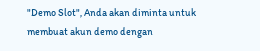"Demo Slot", Anda akan diminta untuk membuat akun demo dengan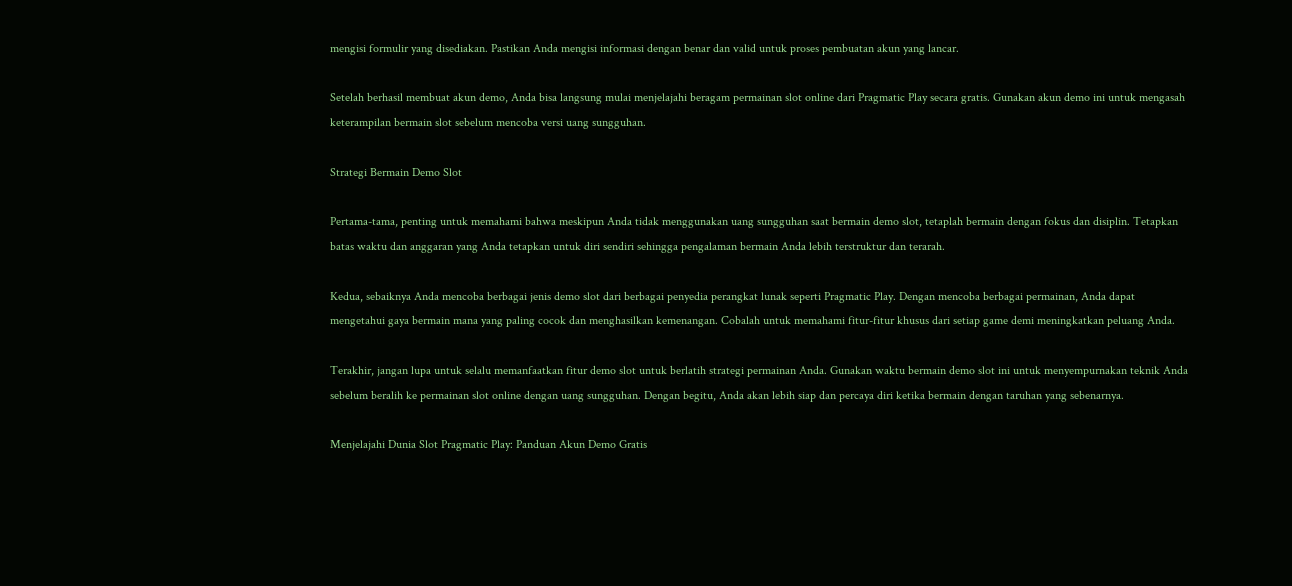mengisi formulir yang disediakan. Pastikan Anda mengisi informasi dengan benar dan valid untuk proses pembuatan akun yang lancar.

Setelah berhasil membuat akun demo, Anda bisa langsung mulai menjelajahi beragam permainan slot online dari Pragmatic Play secara gratis. Gunakan akun demo ini untuk mengasah keterampilan bermain slot sebelum mencoba versi uang sungguhan.

Strategi Bermain Demo Slot

Pertama-tama, penting untuk memahami bahwa meskipun Anda tidak menggunakan uang sungguhan saat bermain demo slot, tetaplah bermain dengan fokus dan disiplin. Tetapkan batas waktu dan anggaran yang Anda tetapkan untuk diri sendiri sehingga pengalaman bermain Anda lebih terstruktur dan terarah.

Kedua, sebaiknya Anda mencoba berbagai jenis demo slot dari berbagai penyedia perangkat lunak seperti Pragmatic Play. Dengan mencoba berbagai permainan, Anda dapat mengetahui gaya bermain mana yang paling cocok dan menghasilkan kemenangan. Cobalah untuk memahami fitur-fitur khusus dari setiap game demi meningkatkan peluang Anda.

Terakhir, jangan lupa untuk selalu memanfaatkan fitur demo slot untuk berlatih strategi permainan Anda. Gunakan waktu bermain demo slot ini untuk menyempurnakan teknik Anda sebelum beralih ke permainan slot online dengan uang sungguhan. Dengan begitu, Anda akan lebih siap dan percaya diri ketika bermain dengan taruhan yang sebenarnya.

Menjelajahi Dunia Slot Pragmatic Play: Panduan Akun Demo Gratis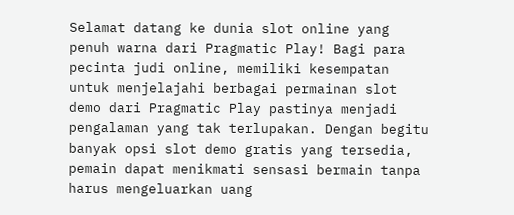Selamat datang ke dunia slot online yang penuh warna dari Pragmatic Play! Bagi para pecinta judi online, memiliki kesempatan untuk menjelajahi berbagai permainan slot demo dari Pragmatic Play pastinya menjadi pengalaman yang tak terlupakan. Dengan begitu banyak opsi slot demo gratis yang tersedia, pemain dapat menikmati sensasi bermain tanpa harus mengeluarkan uang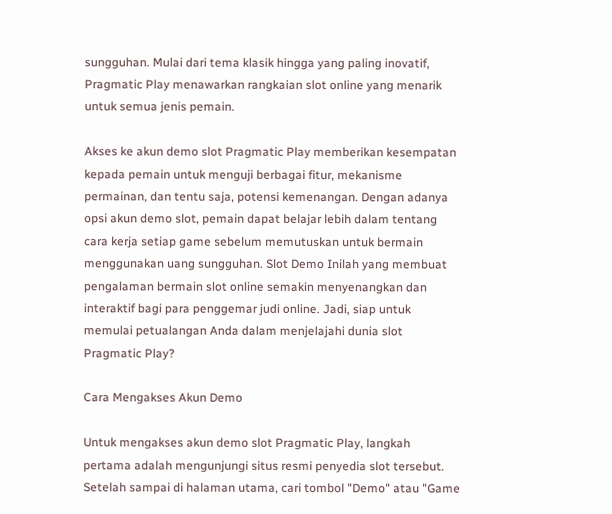sungguhan. Mulai dari tema klasik hingga yang paling inovatif, Pragmatic Play menawarkan rangkaian slot online yang menarik untuk semua jenis pemain.

Akses ke akun demo slot Pragmatic Play memberikan kesempatan kepada pemain untuk menguji berbagai fitur, mekanisme permainan, dan tentu saja, potensi kemenangan. Dengan adanya opsi akun demo slot, pemain dapat belajar lebih dalam tentang cara kerja setiap game sebelum memutuskan untuk bermain menggunakan uang sungguhan. Slot Demo Inilah yang membuat pengalaman bermain slot online semakin menyenangkan dan interaktif bagi para penggemar judi online. Jadi, siap untuk memulai petualangan Anda dalam menjelajahi dunia slot Pragmatic Play?

Cara Mengakses Akun Demo

Untuk mengakses akun demo slot Pragmatic Play, langkah pertama adalah mengunjungi situs resmi penyedia slot tersebut. Setelah sampai di halaman utama, cari tombol "Demo" atau "Game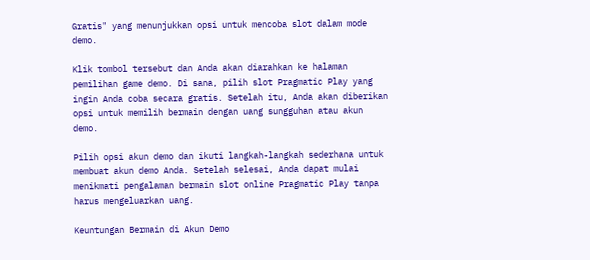Gratis" yang menunjukkan opsi untuk mencoba slot dalam mode demo.

Klik tombol tersebut dan Anda akan diarahkan ke halaman pemilihan game demo. Di sana, pilih slot Pragmatic Play yang ingin Anda coba secara gratis. Setelah itu, Anda akan diberikan opsi untuk memilih bermain dengan uang sungguhan atau akun demo.

Pilih opsi akun demo dan ikuti langkah-langkah sederhana untuk membuat akun demo Anda. Setelah selesai, Anda dapat mulai menikmati pengalaman bermain slot online Pragmatic Play tanpa harus mengeluarkan uang.

Keuntungan Bermain di Akun Demo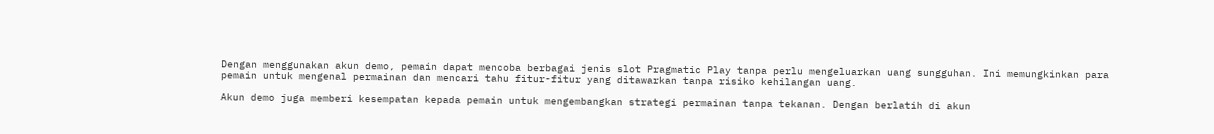Dengan menggunakan akun demo, pemain dapat mencoba berbagai jenis slot Pragmatic Play tanpa perlu mengeluarkan uang sungguhan. Ini memungkinkan para pemain untuk mengenal permainan dan mencari tahu fitur-fitur yang ditawarkan tanpa risiko kehilangan uang.

Akun demo juga memberi kesempatan kepada pemain untuk mengembangkan strategi permainan tanpa tekanan. Dengan berlatih di akun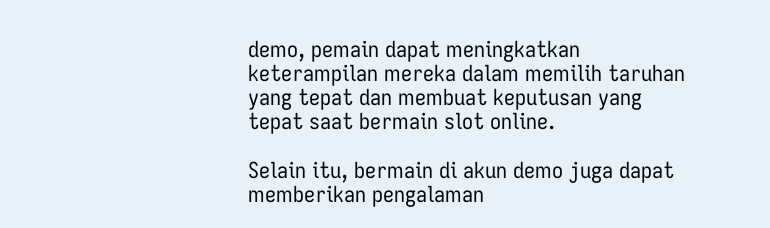demo, pemain dapat meningkatkan keterampilan mereka dalam memilih taruhan yang tepat dan membuat keputusan yang tepat saat bermain slot online.

Selain itu, bermain di akun demo juga dapat memberikan pengalaman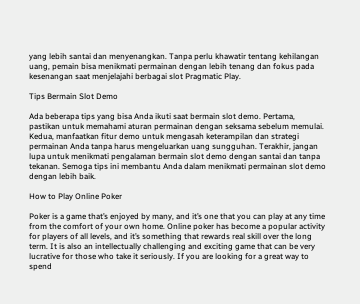yang lebih santai dan menyenangkan. Tanpa perlu khawatir tentang kehilangan uang, pemain bisa menikmati permainan dengan lebih tenang dan fokus pada kesenangan saat menjelajahi berbagai slot Pragmatic Play.

Tips Bermain Slot Demo

Ada beberapa tips yang bisa Anda ikuti saat bermain slot demo. Pertama, pastikan untuk memahami aturan permainan dengan seksama sebelum memulai. Kedua, manfaatkan fitur demo untuk mengasah keterampilan dan strategi permainan Anda tanpa harus mengeluarkan uang sungguhan. Terakhir, jangan lupa untuk menikmati pengalaman bermain slot demo dengan santai dan tanpa tekanan. Semoga tips ini membantu Anda dalam menikmati permainan slot demo dengan lebih baik.

How to Play Online Poker

Poker is a game that’s enjoyed by many, and it’s one that you can play at any time from the comfort of your own home. Online poker has become a popular activity for players of all levels, and it’s something that rewards real skill over the long term. It is also an intellectually challenging and exciting game that can be very lucrative for those who take it seriously. If you are looking for a great way to spend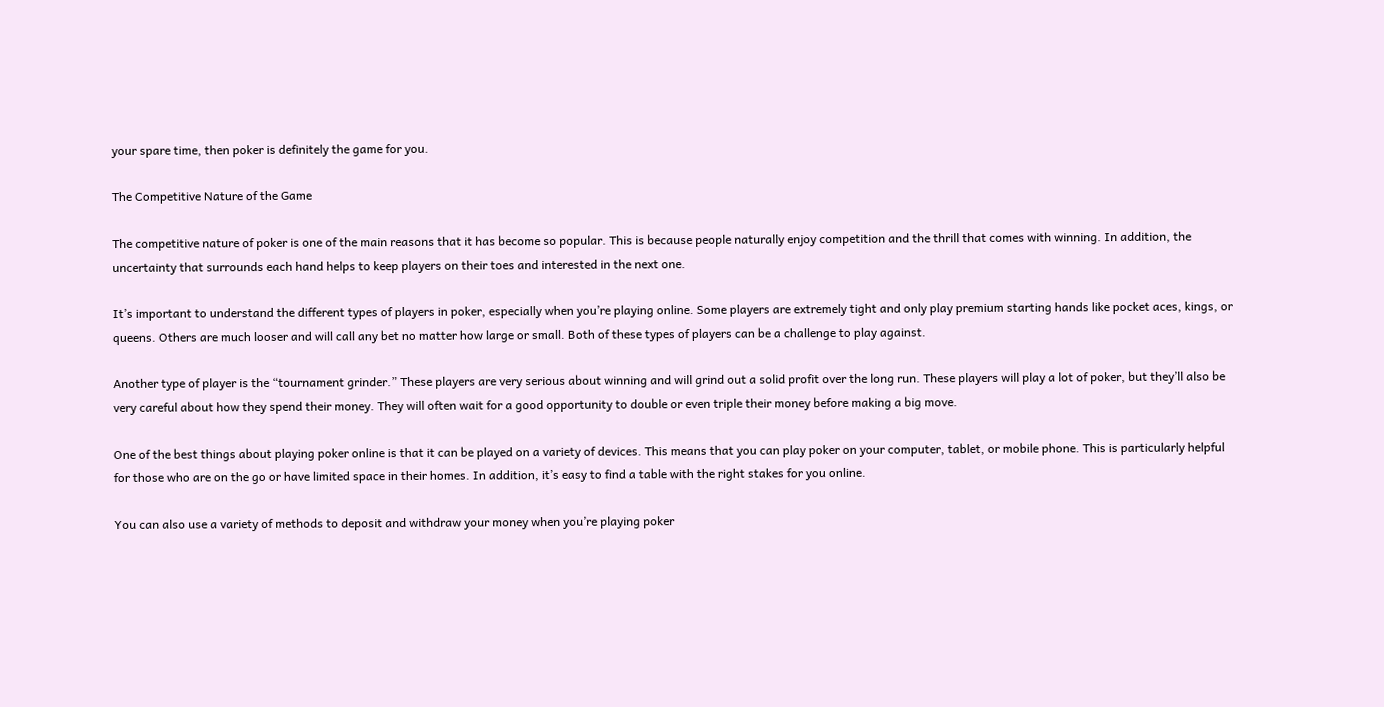your spare time, then poker is definitely the game for you.

The Competitive Nature of the Game

The competitive nature of poker is one of the main reasons that it has become so popular. This is because people naturally enjoy competition and the thrill that comes with winning. In addition, the uncertainty that surrounds each hand helps to keep players on their toes and interested in the next one.

It’s important to understand the different types of players in poker, especially when you’re playing online. Some players are extremely tight and only play premium starting hands like pocket aces, kings, or queens. Others are much looser and will call any bet no matter how large or small. Both of these types of players can be a challenge to play against.

Another type of player is the “tournament grinder.” These players are very serious about winning and will grind out a solid profit over the long run. These players will play a lot of poker, but they’ll also be very careful about how they spend their money. They will often wait for a good opportunity to double or even triple their money before making a big move.

One of the best things about playing poker online is that it can be played on a variety of devices. This means that you can play poker on your computer, tablet, or mobile phone. This is particularly helpful for those who are on the go or have limited space in their homes. In addition, it’s easy to find a table with the right stakes for you online.

You can also use a variety of methods to deposit and withdraw your money when you’re playing poker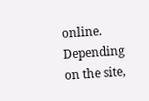online. Depending on the site,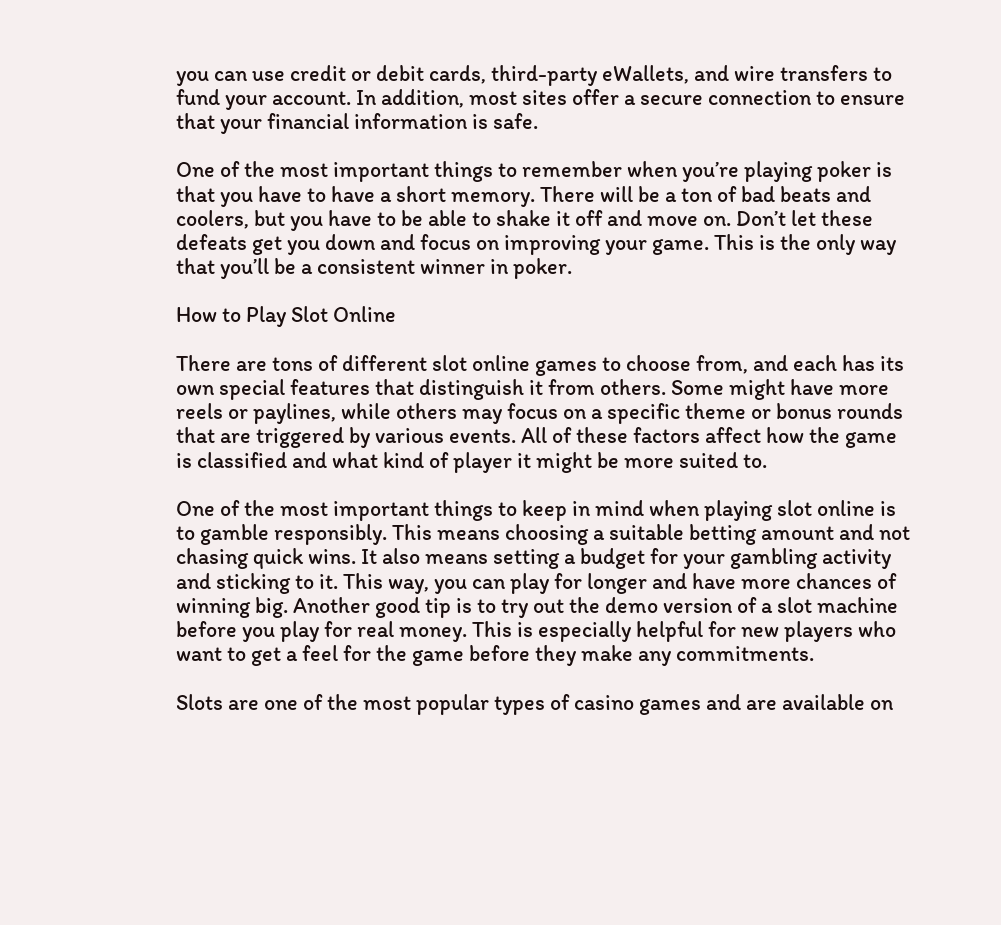you can use credit or debit cards, third-party eWallets, and wire transfers to fund your account. In addition, most sites offer a secure connection to ensure that your financial information is safe.

One of the most important things to remember when you’re playing poker is that you have to have a short memory. There will be a ton of bad beats and coolers, but you have to be able to shake it off and move on. Don’t let these defeats get you down and focus on improving your game. This is the only way that you’ll be a consistent winner in poker.

How to Play Slot Online

There are tons of different slot online games to choose from, and each has its own special features that distinguish it from others. Some might have more reels or paylines, while others may focus on a specific theme or bonus rounds that are triggered by various events. All of these factors affect how the game is classified and what kind of player it might be more suited to.

One of the most important things to keep in mind when playing slot online is to gamble responsibly. This means choosing a suitable betting amount and not chasing quick wins. It also means setting a budget for your gambling activity and sticking to it. This way, you can play for longer and have more chances of winning big. Another good tip is to try out the demo version of a slot machine before you play for real money. This is especially helpful for new players who want to get a feel for the game before they make any commitments.

Slots are one of the most popular types of casino games and are available on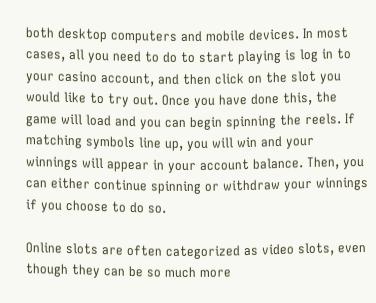both desktop computers and mobile devices. In most cases, all you need to do to start playing is log in to your casino account, and then click on the slot you would like to try out. Once you have done this, the game will load and you can begin spinning the reels. If matching symbols line up, you will win and your winnings will appear in your account balance. Then, you can either continue spinning or withdraw your winnings if you choose to do so.

Online slots are often categorized as video slots, even though they can be so much more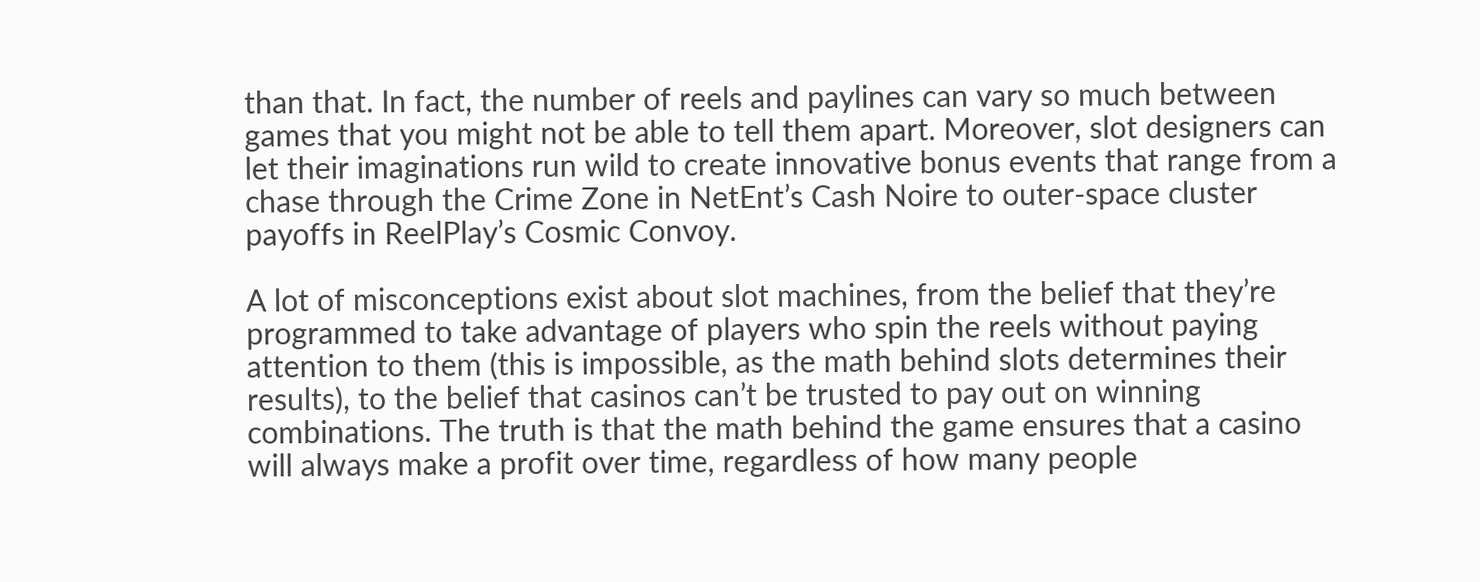than that. In fact, the number of reels and paylines can vary so much between games that you might not be able to tell them apart. Moreover, slot designers can let their imaginations run wild to create innovative bonus events that range from a chase through the Crime Zone in NetEnt’s Cash Noire to outer-space cluster payoffs in ReelPlay’s Cosmic Convoy.

A lot of misconceptions exist about slot machines, from the belief that they’re programmed to take advantage of players who spin the reels without paying attention to them (this is impossible, as the math behind slots determines their results), to the belief that casinos can’t be trusted to pay out on winning combinations. The truth is that the math behind the game ensures that a casino will always make a profit over time, regardless of how many people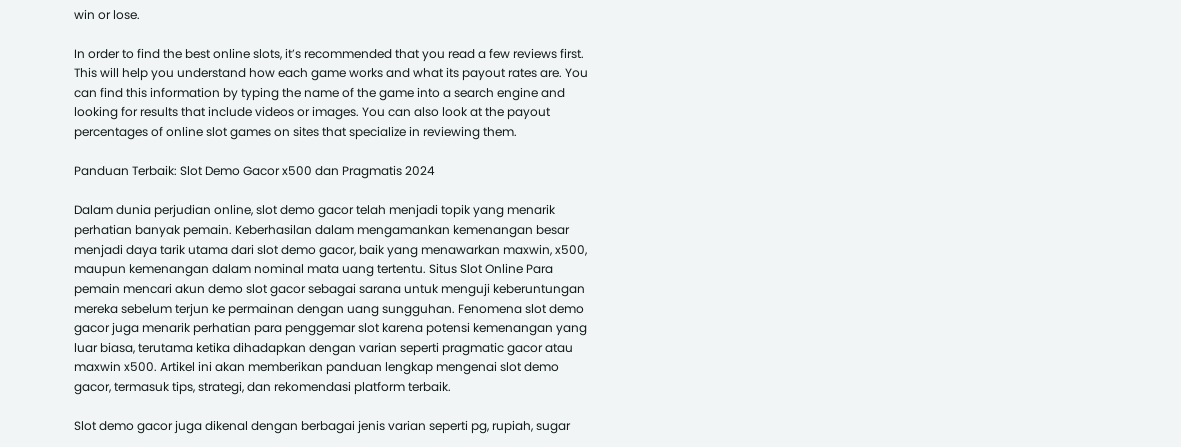win or lose.

In order to find the best online slots, it’s recommended that you read a few reviews first. This will help you understand how each game works and what its payout rates are. You can find this information by typing the name of the game into a search engine and looking for results that include videos or images. You can also look at the payout percentages of online slot games on sites that specialize in reviewing them.

Panduan Terbaik: Slot Demo Gacor x500 dan Pragmatis 2024

Dalam dunia perjudian online, slot demo gacor telah menjadi topik yang menarik perhatian banyak pemain. Keberhasilan dalam mengamankan kemenangan besar menjadi daya tarik utama dari slot demo gacor, baik yang menawarkan maxwin, x500, maupun kemenangan dalam nominal mata uang tertentu. Situs Slot Online Para pemain mencari akun demo slot gacor sebagai sarana untuk menguji keberuntungan mereka sebelum terjun ke permainan dengan uang sungguhan. Fenomena slot demo gacor juga menarik perhatian para penggemar slot karena potensi kemenangan yang luar biasa, terutama ketika dihadapkan dengan varian seperti pragmatic gacor atau maxwin x500. Artikel ini akan memberikan panduan lengkap mengenai slot demo gacor, termasuk tips, strategi, dan rekomendasi platform terbaik.

Slot demo gacor juga dikenal dengan berbagai jenis varian seperti pg, rupiah, sugar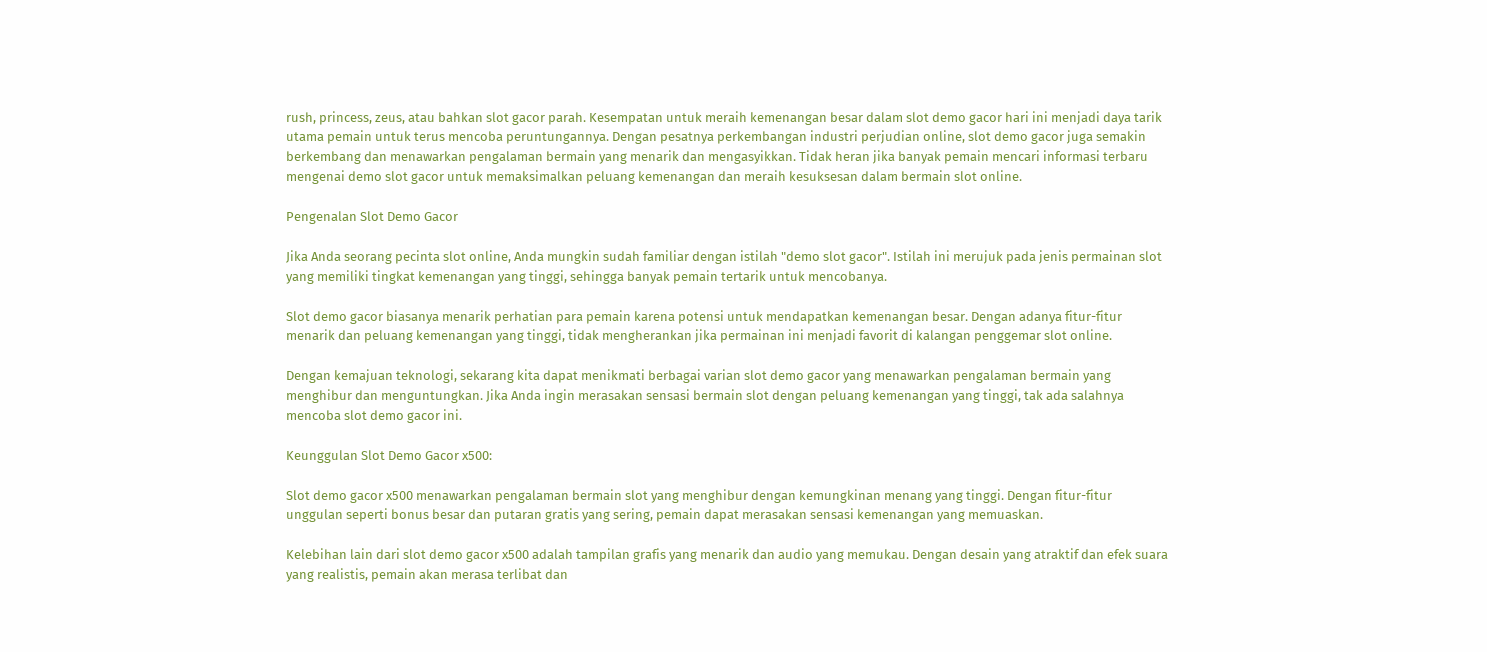rush, princess, zeus, atau bahkan slot gacor parah. Kesempatan untuk meraih kemenangan besar dalam slot demo gacor hari ini menjadi daya tarik utama pemain untuk terus mencoba peruntungannya. Dengan pesatnya perkembangan industri perjudian online, slot demo gacor juga semakin berkembang dan menawarkan pengalaman bermain yang menarik dan mengasyikkan. Tidak heran jika banyak pemain mencari informasi terbaru mengenai demo slot gacor untuk memaksimalkan peluang kemenangan dan meraih kesuksesan dalam bermain slot online.

Pengenalan Slot Demo Gacor

Jika Anda seorang pecinta slot online, Anda mungkin sudah familiar dengan istilah "demo slot gacor". Istilah ini merujuk pada jenis permainan slot yang memiliki tingkat kemenangan yang tinggi, sehingga banyak pemain tertarik untuk mencobanya.

Slot demo gacor biasanya menarik perhatian para pemain karena potensi untuk mendapatkan kemenangan besar. Dengan adanya fitur-fitur menarik dan peluang kemenangan yang tinggi, tidak mengherankan jika permainan ini menjadi favorit di kalangan penggemar slot online.

Dengan kemajuan teknologi, sekarang kita dapat menikmati berbagai varian slot demo gacor yang menawarkan pengalaman bermain yang menghibur dan menguntungkan. Jika Anda ingin merasakan sensasi bermain slot dengan peluang kemenangan yang tinggi, tak ada salahnya mencoba slot demo gacor ini.

Keunggulan Slot Demo Gacor x500:

Slot demo gacor x500 menawarkan pengalaman bermain slot yang menghibur dengan kemungkinan menang yang tinggi. Dengan fitur-fitur unggulan seperti bonus besar dan putaran gratis yang sering, pemain dapat merasakan sensasi kemenangan yang memuaskan.

Kelebihan lain dari slot demo gacor x500 adalah tampilan grafis yang menarik dan audio yang memukau. Dengan desain yang atraktif dan efek suara yang realistis, pemain akan merasa terlibat dan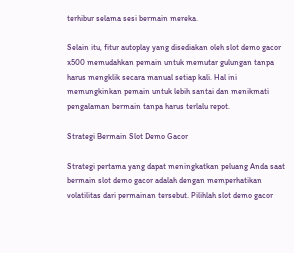terhibur selama sesi bermain mereka.

Selain itu, fitur autoplay yang disediakan oleh slot demo gacor x500 memudahkan pemain untuk memutar gulungan tanpa harus mengklik secara manual setiap kali. Hal ini memungkinkan pemain untuk lebih santai dan menikmati pengalaman bermain tanpa harus terlalu repot.

Strategi Bermain Slot Demo Gacor

Strategi pertama yang dapat meningkatkan peluang Anda saat bermain slot demo gacor adalah dengan memperhatikan volatilitas dari permainan tersebut. Pilihlah slot demo gacor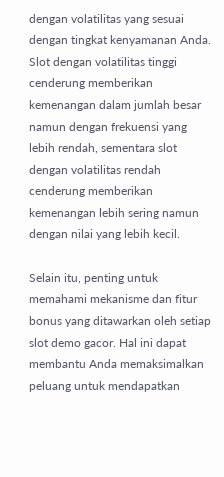dengan volatilitas yang sesuai dengan tingkat kenyamanan Anda. Slot dengan volatilitas tinggi cenderung memberikan kemenangan dalam jumlah besar namun dengan frekuensi yang lebih rendah, sementara slot dengan volatilitas rendah cenderung memberikan kemenangan lebih sering namun dengan nilai yang lebih kecil.

Selain itu, penting untuk memahami mekanisme dan fitur bonus yang ditawarkan oleh setiap slot demo gacor. Hal ini dapat membantu Anda memaksimalkan peluang untuk mendapatkan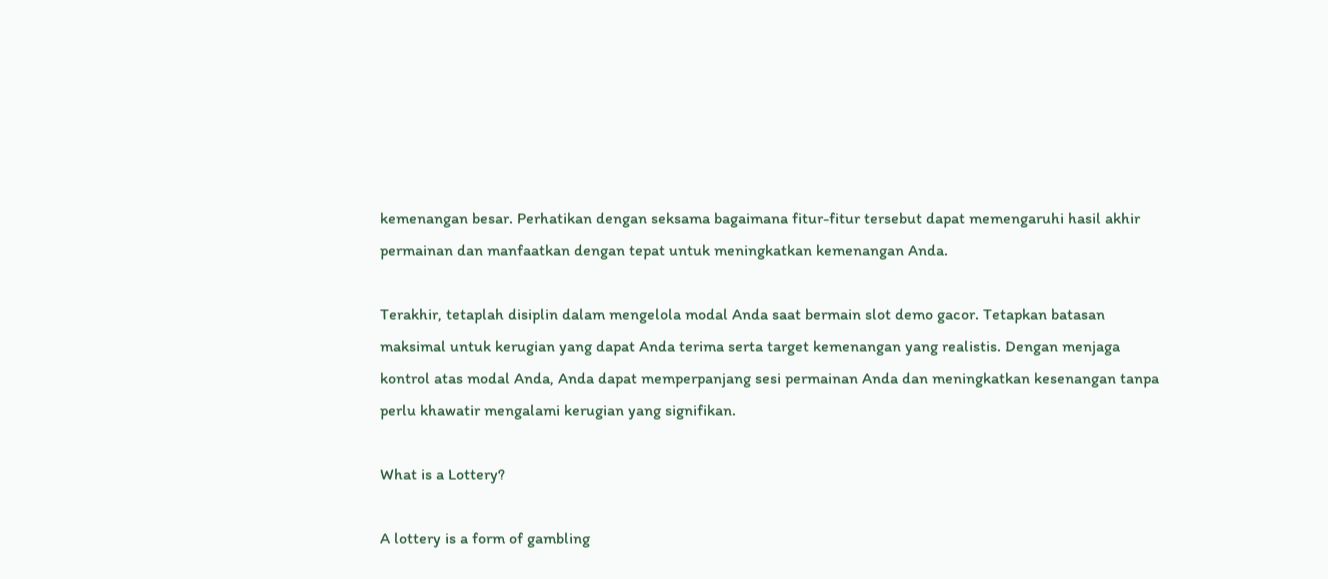kemenangan besar. Perhatikan dengan seksama bagaimana fitur-fitur tersebut dapat memengaruhi hasil akhir permainan dan manfaatkan dengan tepat untuk meningkatkan kemenangan Anda.

Terakhir, tetaplah disiplin dalam mengelola modal Anda saat bermain slot demo gacor. Tetapkan batasan maksimal untuk kerugian yang dapat Anda terima serta target kemenangan yang realistis. Dengan menjaga kontrol atas modal Anda, Anda dapat memperpanjang sesi permainan Anda dan meningkatkan kesenangan tanpa perlu khawatir mengalami kerugian yang signifikan.

What is a Lottery?

A lottery is a form of gambling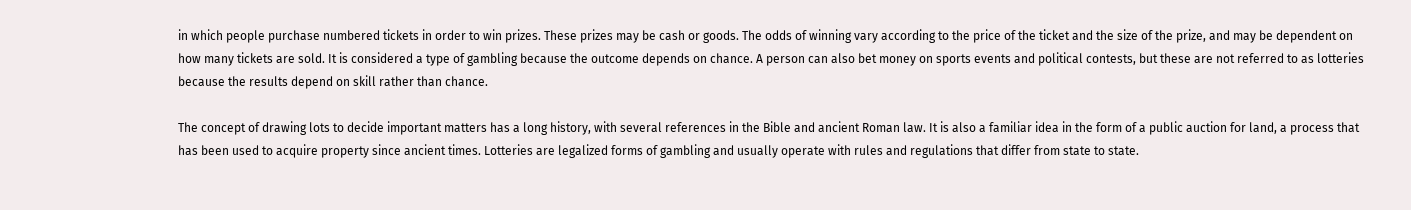in which people purchase numbered tickets in order to win prizes. These prizes may be cash or goods. The odds of winning vary according to the price of the ticket and the size of the prize, and may be dependent on how many tickets are sold. It is considered a type of gambling because the outcome depends on chance. A person can also bet money on sports events and political contests, but these are not referred to as lotteries because the results depend on skill rather than chance.

The concept of drawing lots to decide important matters has a long history, with several references in the Bible and ancient Roman law. It is also a familiar idea in the form of a public auction for land, a process that has been used to acquire property since ancient times. Lotteries are legalized forms of gambling and usually operate with rules and regulations that differ from state to state.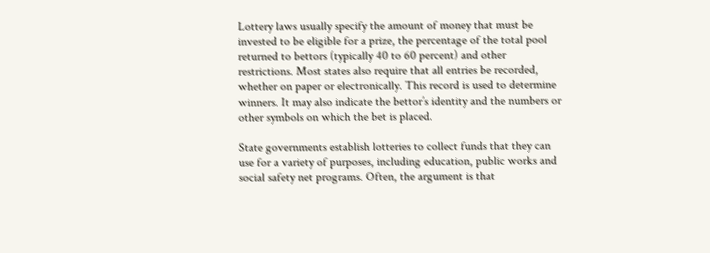Lottery laws usually specify the amount of money that must be invested to be eligible for a prize, the percentage of the total pool returned to bettors (typically 40 to 60 percent) and other restrictions. Most states also require that all entries be recorded, whether on paper or electronically. This record is used to determine winners. It may also indicate the bettor’s identity and the numbers or other symbols on which the bet is placed.

State governments establish lotteries to collect funds that they can use for a variety of purposes, including education, public works and social safety net programs. Often, the argument is that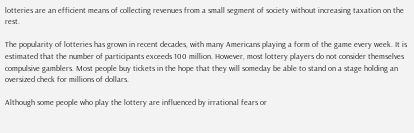lotteries are an efficient means of collecting revenues from a small segment of society without increasing taxation on the rest.

The popularity of lotteries has grown in recent decades, with many Americans playing a form of the game every week. It is estimated that the number of participants exceeds 100 million. However, most lottery players do not consider themselves compulsive gamblers. Most people buy tickets in the hope that they will someday be able to stand on a stage holding an oversized check for millions of dollars.

Although some people who play the lottery are influenced by irrational fears or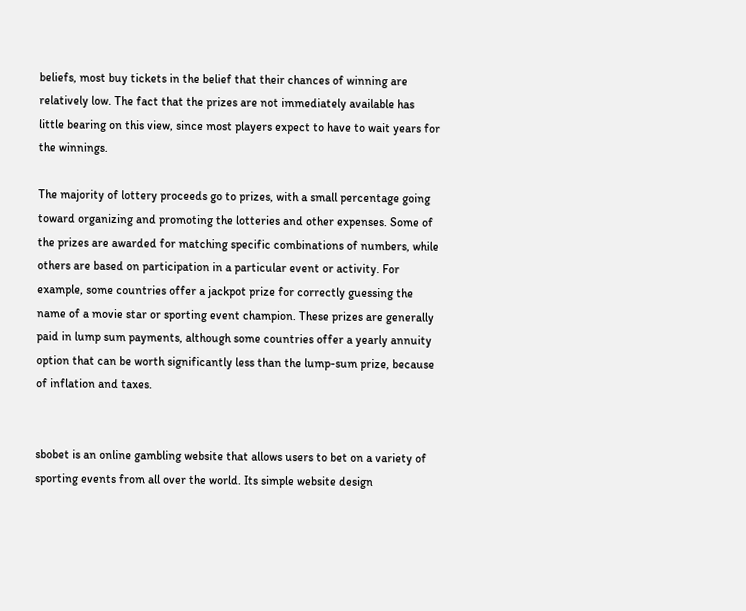beliefs, most buy tickets in the belief that their chances of winning are relatively low. The fact that the prizes are not immediately available has little bearing on this view, since most players expect to have to wait years for the winnings.

The majority of lottery proceeds go to prizes, with a small percentage going toward organizing and promoting the lotteries and other expenses. Some of the prizes are awarded for matching specific combinations of numbers, while others are based on participation in a particular event or activity. For example, some countries offer a jackpot prize for correctly guessing the name of a movie star or sporting event champion. These prizes are generally paid in lump sum payments, although some countries offer a yearly annuity option that can be worth significantly less than the lump-sum prize, because of inflation and taxes.


sbobet is an online gambling website that allows users to bet on a variety of sporting events from all over the world. Its simple website design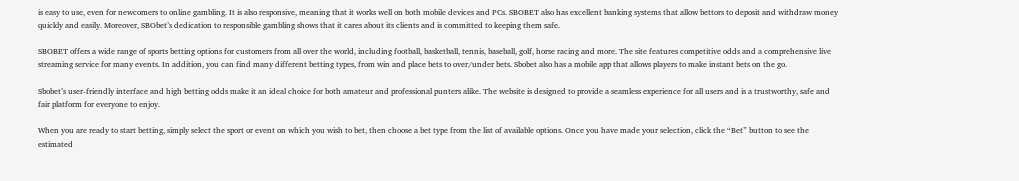is easy to use, even for newcomers to online gambling. It is also responsive, meaning that it works well on both mobile devices and PCs. SBOBET also has excellent banking systems that allow bettors to deposit and withdraw money quickly and easily. Moreover, SBObet’s dedication to responsible gambling shows that it cares about its clients and is committed to keeping them safe.

SBOBET offers a wide range of sports betting options for customers from all over the world, including football, basketball, tennis, baseball, golf, horse racing and more. The site features competitive odds and a comprehensive live streaming service for many events. In addition, you can find many different betting types, from win and place bets to over/under bets. Sbobet also has a mobile app that allows players to make instant bets on the go.

Sbobet’s user-friendly interface and high betting odds make it an ideal choice for both amateur and professional punters alike. The website is designed to provide a seamless experience for all users and is a trustworthy, safe and fair platform for everyone to enjoy.

When you are ready to start betting, simply select the sport or event on which you wish to bet, then choose a bet type from the list of available options. Once you have made your selection, click the “Bet” button to see the estimated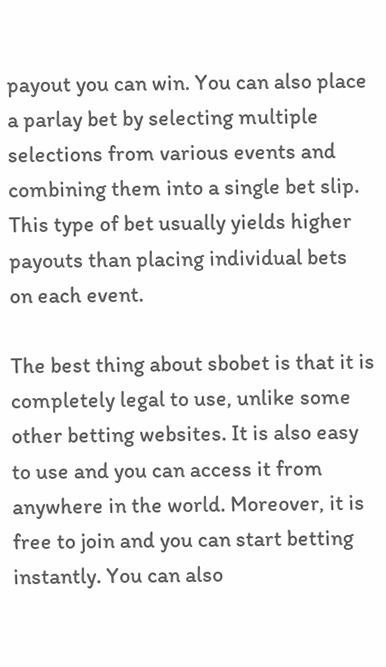payout you can win. You can also place a parlay bet by selecting multiple selections from various events and combining them into a single bet slip. This type of bet usually yields higher payouts than placing individual bets on each event.

The best thing about sbobet is that it is completely legal to use, unlike some other betting websites. It is also easy to use and you can access it from anywhere in the world. Moreover, it is free to join and you can start betting instantly. You can also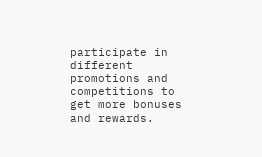participate in different promotions and competitions to get more bonuses and rewards.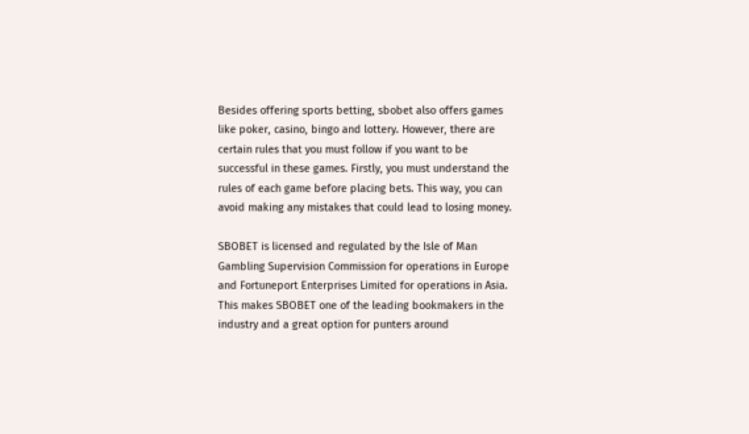Besides offering sports betting, sbobet also offers games like poker, casino, bingo and lottery. However, there are certain rules that you must follow if you want to be successful in these games. Firstly, you must understand the rules of each game before placing bets. This way, you can avoid making any mistakes that could lead to losing money.

SBOBET is licensed and regulated by the Isle of Man Gambling Supervision Commission for operations in Europe and Fortuneport Enterprises Limited for operations in Asia. This makes SBOBET one of the leading bookmakers in the industry and a great option for punters around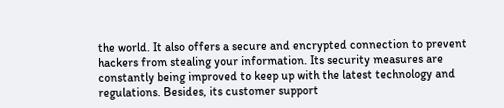the world. It also offers a secure and encrypted connection to prevent hackers from stealing your information. Its security measures are constantly being improved to keep up with the latest technology and regulations. Besides, its customer support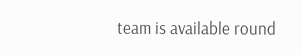team is available round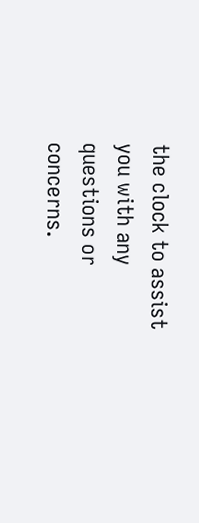the clock to assist you with any questions or concerns.